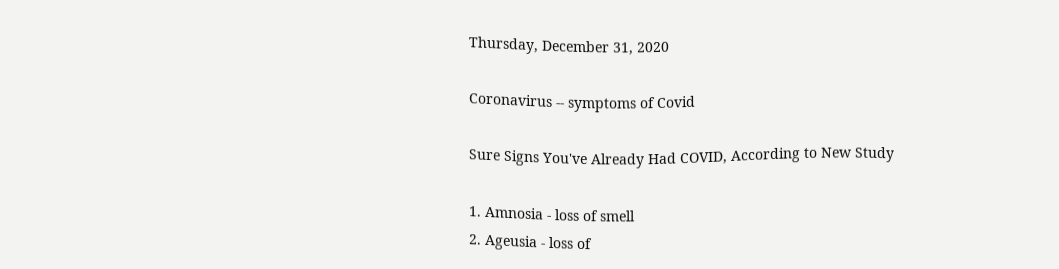Thursday, December 31, 2020

Coronavirus -- symptoms of Covid

Sure Signs You've Already Had COVID, According to New Study

1. Amnosia - loss of smell
2. Ageusia - loss of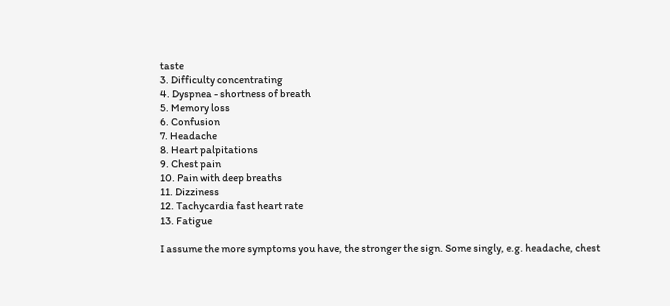taste
3. Difficulty concentrating
4. Dyspnea - shortness of breath
5. Memory loss
6. Confusion
7. Headache
8. Heart palpitations
9. Chest pain
10. Pain with deep breaths
11. Dizziness
12. Tachycardia fast heart rate
13. Fatigue

I assume the more symptoms you have, the stronger the sign. Some singly, e.g. headache, chest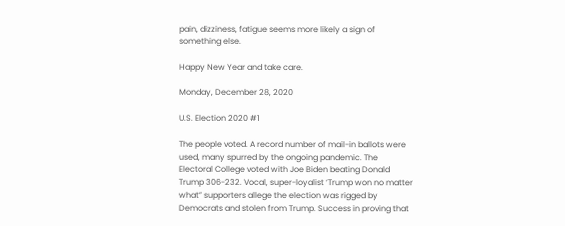pain, dizziness, fatigue seems more likely a sign of something else.

Happy New Year and take care.

Monday, December 28, 2020

U.S. Election 2020 #1

The people voted. A record number of mail-in ballots were used, many spurred by the ongoing pandemic. The Electoral College voted with Joe Biden beating Donald Trump 306-232. Vocal, super-loyalist ‘Trump won no matter what” supporters allege the election was rigged by Democrats and stolen from Trump. Success in proving that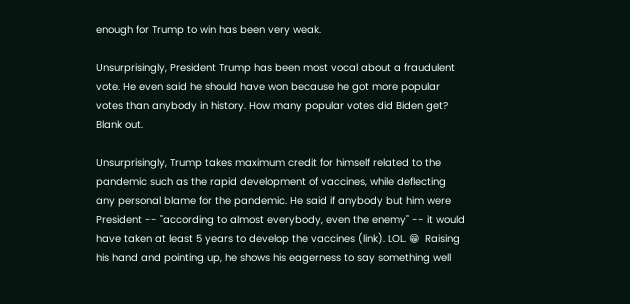enough for Trump to win has been very weak.

Unsurprisingly, President Trump has been most vocal about a fraudulent vote. He even said he should have won because he got more popular votes than anybody in history. How many popular votes did Biden get? Blank out.

Unsurprisingly, Trump takes maximum credit for himself related to the pandemic such as the rapid development of vaccines, while deflecting any personal blame for the pandemic. He said if anybody but him were President -- "according to almost everybody, even the enemy" -- it would have taken at least 5 years to develop the vaccines (link). LOL. 😁  Raising his hand and pointing up, he shows his eagerness to say something well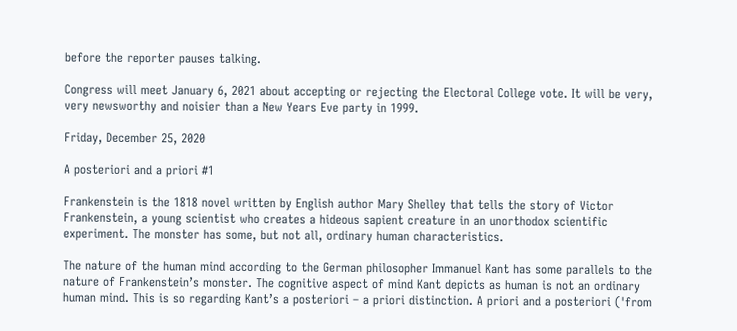before the reporter pauses talking.

Congress will meet January 6, 2021 about accepting or rejecting the Electoral College vote. It will be very, very newsworthy and noisier than a New Years Eve party in 1999.

Friday, December 25, 2020

A posteriori and a priori #1

Frankenstein is the 1818 novel written by English author Mary Shelley that tells the story of Victor Frankenstein, a young scientist who creates a hideous sapient creature in an unorthodox scientific experiment. The monster has some, but not all, ordinary human characteristics.

The nature of the human mind according to the German philosopher Immanuel Kant has some parallels to the nature of Frankenstein’s monster. The cognitive aspect of mind Kant depicts as human is not an ordinary human mind. This is so regarding Kant’s a posteriori – a priori distinction. A priori and a posteriori ('from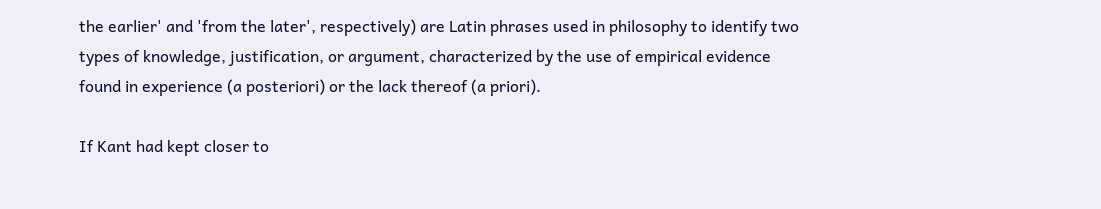the earlier' and 'from the later', respectively) are Latin phrases used in philosophy to identify two types of knowledge, justification, or argument, characterized by the use of empirical evidence found in experience (a posteriori) or the lack thereof (a priori).

If Kant had kept closer to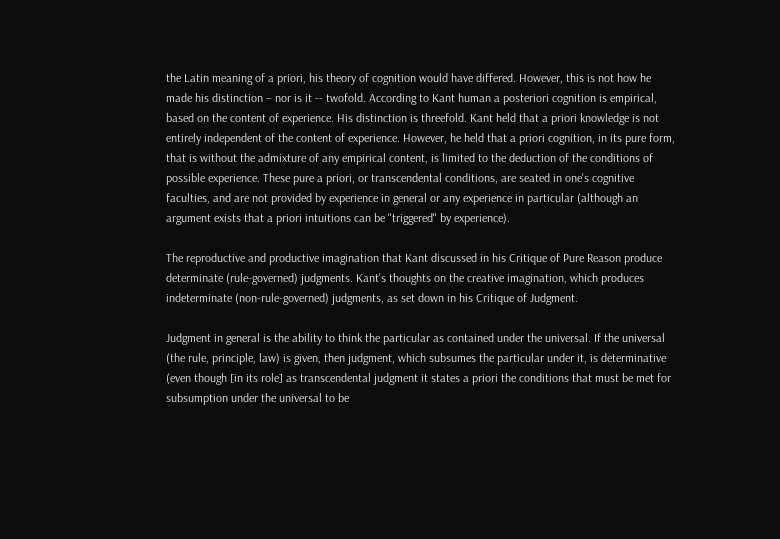the Latin meaning of a priori, his theory of cognition would have differed. However, this is not how he made his distinction – nor is it -- twofold. According to Kant human a posteriori cognition is empirical, based on the content of experience. His distinction is threefold. Kant held that a priori knowledge is not entirely independent of the content of experience. However, he held that a priori cognition, in its pure form, that is without the admixture of any empirical content, is limited to the deduction of the conditions of possible experience. These pure a priori, or transcendental conditions, are seated in one's cognitive faculties, and are not provided by experience in general or any experience in particular (although an argument exists that a priori intuitions can be "triggered" by experience).

The reproductive and productive imagination that Kant discussed in his Critique of Pure Reason produce determinate (rule-governed) judgments. Kant's thoughts on the creative imagination, which produces indeterminate (non-rule-governed) judgments, as set down in his Critique of Judgment.

Judgment in general is the ability to think the particular as contained under the universal. If the universal (the rule, principle, law) is given, then judgment, which subsumes the particular under it, is determinative (even though [in its role] as transcendental judgment it states a priori the conditions that must be met for subsumption under the universal to be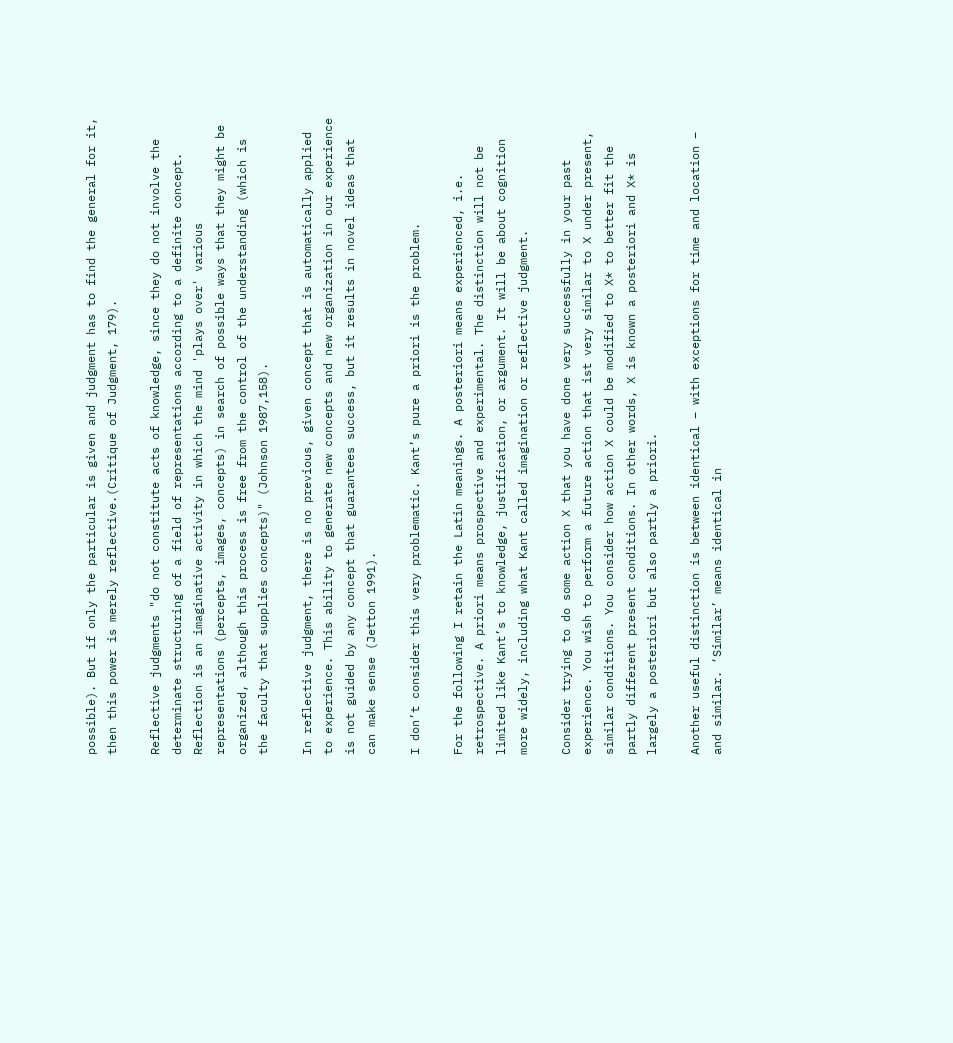possible). But if only the particular is given and judgment has to find the general for it, then this power is merely reflective.(Critique of Judgment, 179).

Reflective judgments "do not constitute acts of knowledge, since they do not involve the determinate structuring of a field of representations according to a definite concept. Reflection is an imaginative activity in which the mind 'plays over' various representations (percepts, images, concepts) in search of possible ways that they might be organized, although this process is free from the control of the understanding (which is the faculty that supplies concepts)" (Johnson 1987,158).

In reflective judgment, there is no previous, given concept that is automatically applied to experience. This ability to generate new concepts and new organization in our experience is not guided by any concept that guarantees success, but it results in novel ideas that can make sense (Jetton 1991).

I don’t consider this very problematic. Kant’s pure a priori is the problem.

For the following I retain the Latin meanings. A posteriori means experienced, i.e. retrospective. A priori means prospective and experimental. The distinction will not be limited like Kant’s to knowledge, justification, or argument. It will be about cognition more widely, including what Kant called imagination or reflective judgment.

Consider trying to do some action X that you have done very successfully in your past experience. You wish to perform a future action that ist very similar to X under present, similar conditions. You consider how action X could be modified to X* to better fit the partly different present conditions. In other words, X is known a posteriori and X* is largely a posteriori but also partly a priori.

Another useful distinction is between identical – with exceptions for time and location – and similar. ‘Similar’ means identical in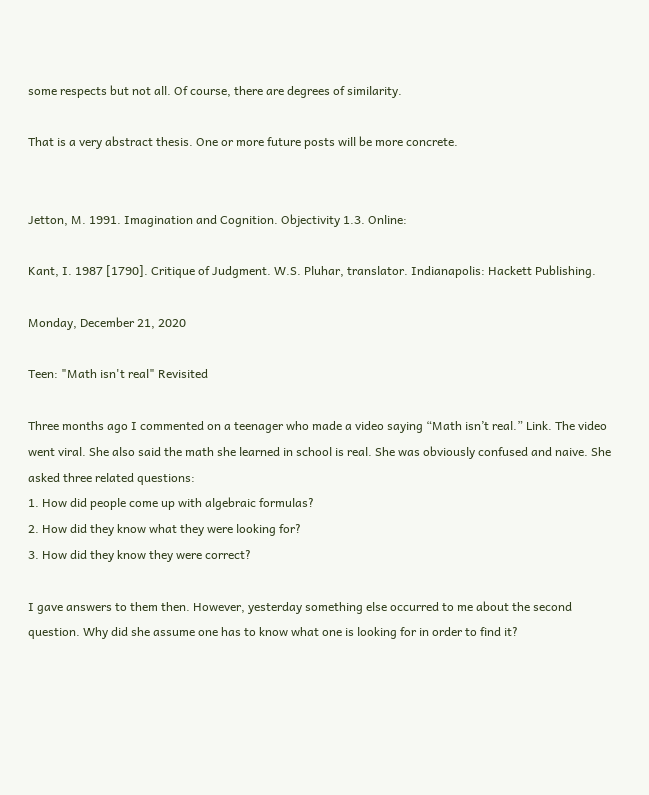some respects but not all. Of course, there are degrees of similarity.

That is a very abstract thesis. One or more future posts will be more concrete.


Jetton, M. 1991. Imagination and Cognition. Objectivity 1.3. Online:

Kant, I. 1987 [1790]. Critique of Judgment. W.S. Pluhar, translator. Indianapolis: Hackett Publishing.

Monday, December 21, 2020

Teen: "Math isn't real" Revisited

Three months ago I commented on a teenager who made a video saying “Math isn’t real.” Link. The video went viral. She also said the math she learned in school is real. She was obviously confused and naive. She asked three related questions:
1. How did people come up with algebraic formulas?
2. How did they know what they were looking for?
3. How did they know they were correct?

I gave answers to them then. However, yesterday something else occurred to me about the second question. Why did she assume one has to know what one is looking for in order to find it?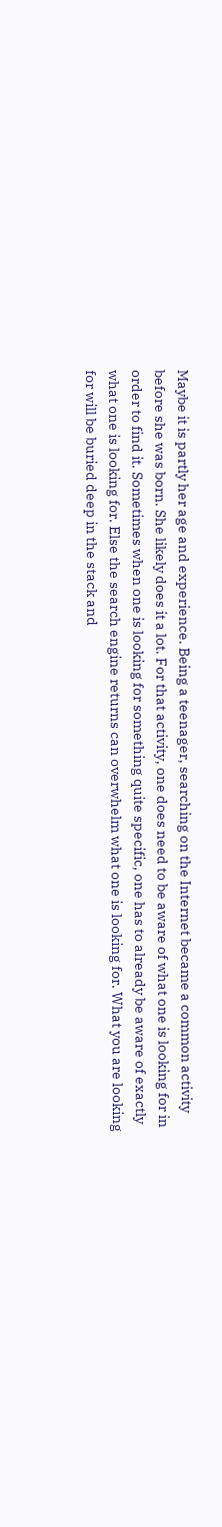Maybe it is partly her age and experience. Being a teenager, searching on the Internet became a common activity before she was born. She likely does it a lot. For that activity, one does need to be aware of what one is looking for in order to find it. Sometimes when one is looking for something quite specific, one has to already be aware of exactly what one is looking for. Else the search engine returns can overwhelm what one is looking for. What you are looking for will be buried deep in the stack and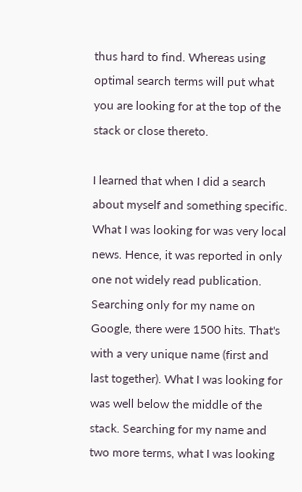thus hard to find. Whereas using optimal search terms will put what you are looking for at the top of the stack or close thereto.

I learned that when I did a search about myself and something specific. What I was looking for was very local news. Hence, it was reported in only one not widely read publication. Searching only for my name on Google, there were 1500 hits. That's with a very unique name (first and last together). What I was looking for was well below the middle of the stack. Searching for my name and two more terms, what I was looking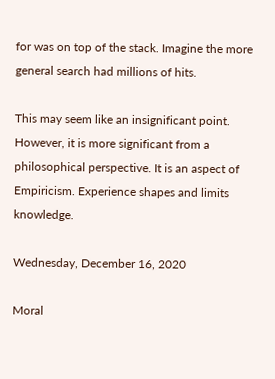for was on top of the stack. Imagine the more general search had millions of hits.

This may seem like an insignificant point. However, it is more significant from a philosophical perspective. It is an aspect of Empiricism. Experience shapes and limits knowledge.

Wednesday, December 16, 2020

Moral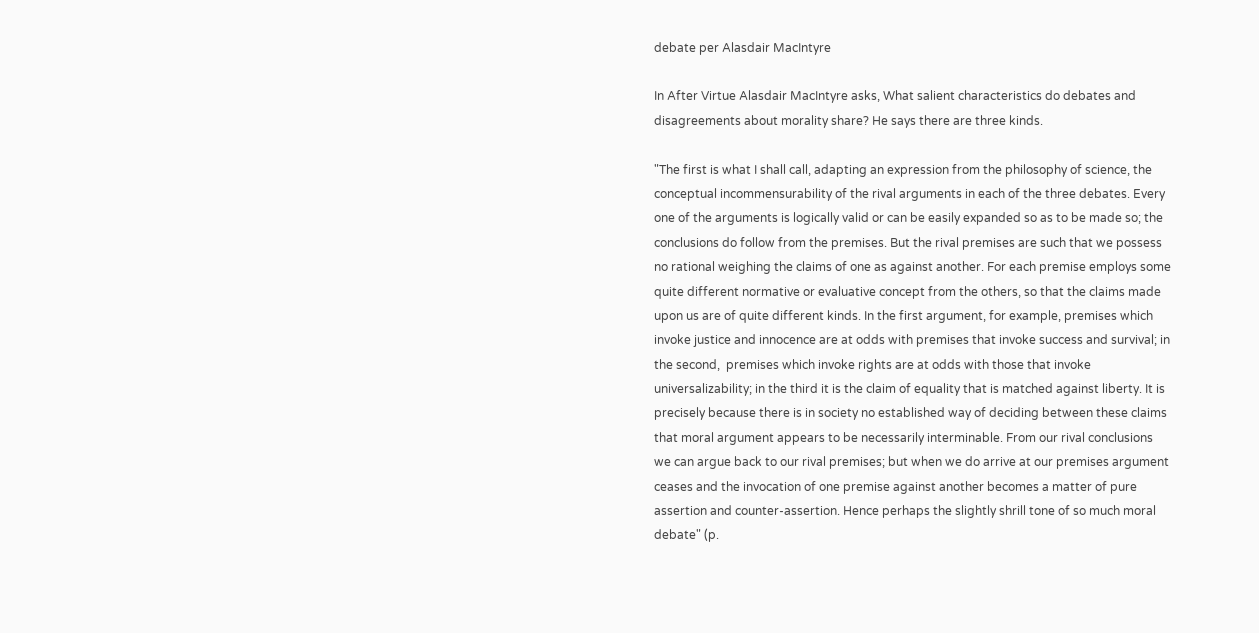debate per Alasdair MacIntyre

In After Virtue Alasdair MacIntyre asks, What salient characteristics do debates and disagreements about morality share? He says there are three kinds.

"The first is what I shall call, adapting an expression from the philosophy of science, the conceptual incommensurability of the rival arguments in each of the three debates. Every one of the arguments is logically valid or can be easily expanded so as to be made so; the conclusions do follow from the premises. But the rival premises are such that we possess no rational weighing the claims of one as against another. For each premise employs some quite different normative or evaluative concept from the others, so that the claims made upon us are of quite different kinds. In the first argument, for example, premises which invoke justice and innocence are at odds with premises that invoke success and survival; in the second,  premises which invoke rights are at odds with those that invoke universalizability; in the third it is the claim of equality that is matched against liberty. It is precisely because there is in society no established way of deciding between these claims that moral argument appears to be necessarily interminable. From our rival conclusions we can argue back to our rival premises; but when we do arrive at our premises argument ceases and the invocation of one premise against another becomes a matter of pure assertion and counter-assertion. Hence perhaps the slightly shrill tone of so much moral debate" (p.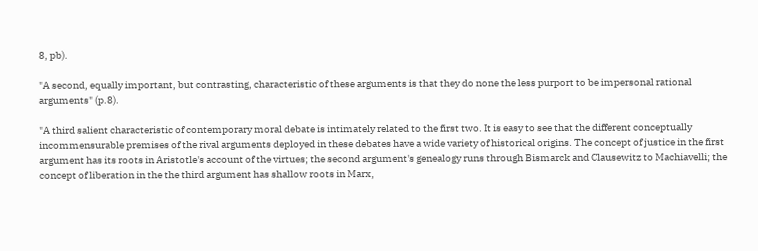8, pb).

"A second, equally important, but contrasting, characteristic of these arguments is that they do none the less purport to be impersonal rational arguments" (p.8).

"A third salient characteristic of contemporary moral debate is intimately related to the first two. It is easy to see that the different conceptually incommensurable premises of the rival arguments deployed in these debates have a wide variety of historical origins. The concept of justice in the first argument has its roots in Aristotle's account of the virtues; the second argument's genealogy runs through Bismarck and Clausewitz to Machiavelli; the concept of liberation in the the third argument has shallow roots in Marx,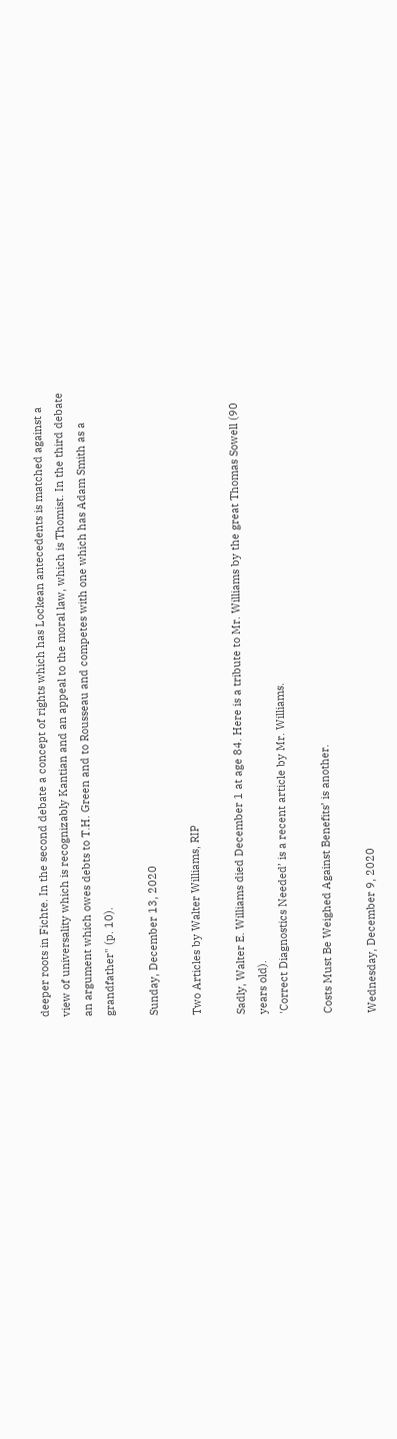deeper roots in Fichte. In the second debate a concept of rights which has Lockean antecedents is matched against a view of universality which is recognizably Kantian and an appeal to the moral law, which is Thomist. In the third debate an argument which owes debts to T.H. Green and to Rousseau and competes with one which has Adam Smith as a grandfather" (p. 10).

Sunday, December 13, 2020

Two Articles by Walter Williams, RIP

Sadly, Walter E. Williams died December 1 at age 84. Here is a tribute to Mr. Williams by the great Thomas Sowell (90 years old).
'Correct Diagnostics Needed’ is a recent article by Mr. Williams.

Costs Must Be Weighed Against Benefits’ is another.

Wednesday, December 9, 2020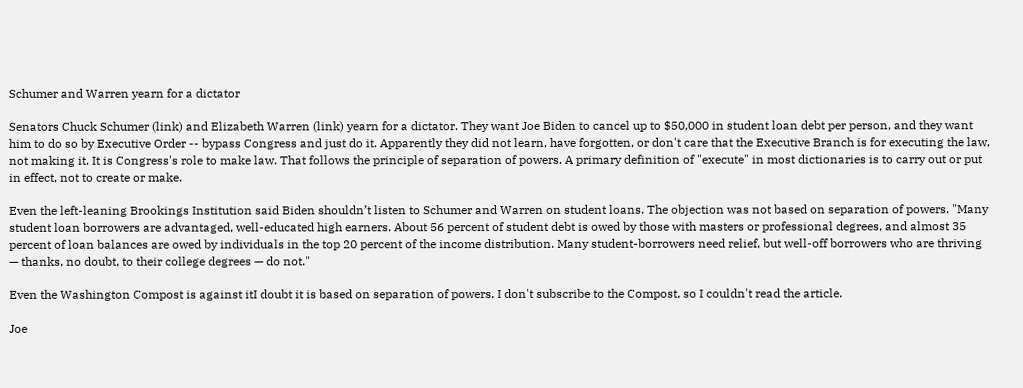Schumer and Warren yearn for a dictator

Senators Chuck Schumer (link) and Elizabeth Warren (link) yearn for a dictator. They want Joe Biden to cancel up to $50,000 in student loan debt per person, and they want him to do so by Executive Order -- bypass Congress and just do it. Apparently they did not learn, have forgotten, or don't care that the Executive Branch is for executing the law, not making it. It is Congress's role to make law. That follows the principle of separation of powers. A primary definition of "execute" in most dictionaries is to carry out or put in effect, not to create or make.

Even the left-leaning Brookings Institution said Biden shouldn’t listen to Schumer and Warren on student loans. The objection was not based on separation of powers. "Many student loan borrowers are advantaged, well-educated high earners. About 56 percent of student debt is owed by those with masters or professional degrees, and almost 35 percent of loan balances are owed by individuals in the top 20 percent of the income distribution. Many student-borrowers need relief, but well-off borrowers who are thriving — thanks, no doubt, to their college degrees — do not."

Even the Washington Compost is against itI doubt it is based on separation of powers. I don't subscribe to the Compost, so I couldn't read the article.

Joe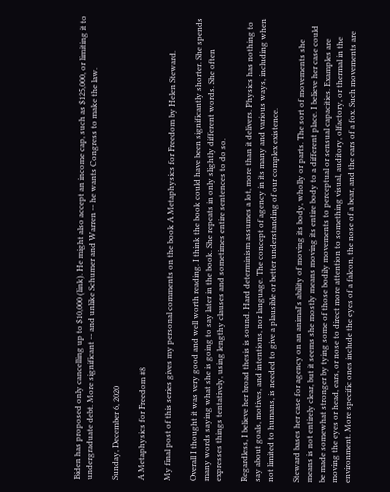Biden has proposed only cancelling up to $10,000 (link). He might also accept an income cap, such as $125,000, or limiting it to undergraduate debt. More significant -- and unlike Schumer and Warren -- he wants Congress to make the law.

Sunday, December 6, 2020

A Metaphysics for Freedom #8

My final post of this series gives my personal comments on the book A Metaphysics for Freedom by Helen Steward.

Overall I thought it was very good and well worth reading. I think the book could have been significantly shorter. She spends many words saying what she is going to say later in the book. She repeats in only slightly different words. She often expresses things tentatively, using lengthy clauses and sometimes entire sentences to do so.

Regardless, I believe her broad thesis is sound. Hard determinism assumes a lot, more than it delivers. Physics has nothing to say about goals, motives, and intentions, nor language. The concept of agency in its many and various ways, including when not limited to humans, is needed to give a plausible or better understanding of our complex existence.

Steward bases her case for agency on an animal's ability of moving its body, wholly or parts. The sort of movements she means is not entirely clear, but it seems she mostly means moving its entire body to a different place. I believe her case could be made somewhat stronger by tying some of those bodily movements to perceptual or sensual capacities. Examples are moving the eyes or head, ears, or nose to direct more attention to something visual, auditory, olfactory, or thermal in the environment. More specific ones include the eyes of a falcon, the nose of a bear, and the ears of a fox. Such movements are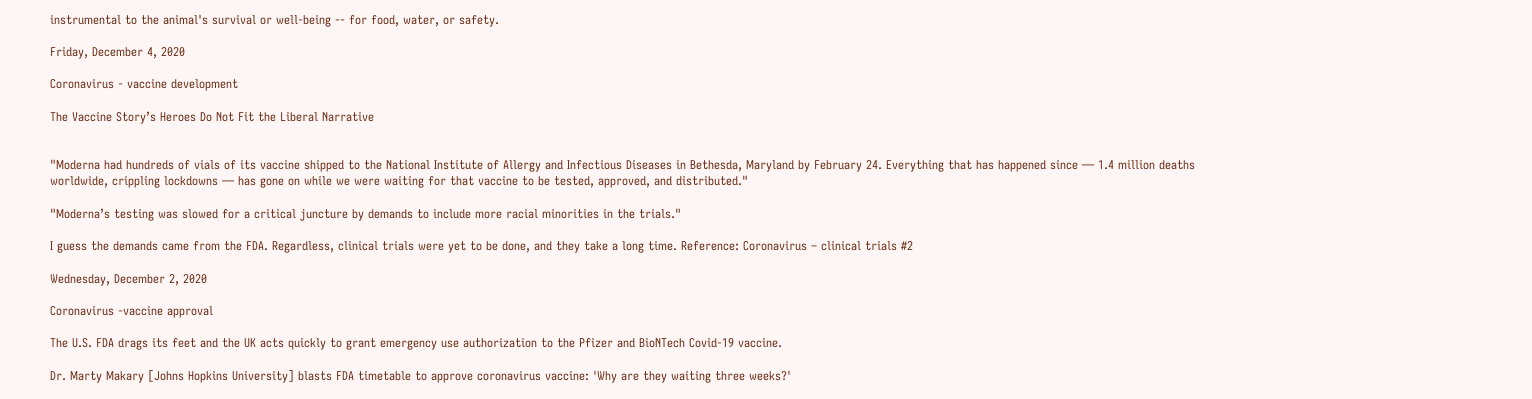instrumental to the animal's survival or well-being -- for food, water, or safety.

Friday, December 4, 2020

Coronavirus - vaccine development

The Vaccine Story’s Heroes Do Not Fit the Liberal Narrative


"Moderna had hundreds of vials of its vaccine shipped to the National Institute of Allergy and Infectious Diseases in Bethesda, Maryland by February 24. Everything that has happened since — 1.4 million deaths worldwide, crippling lockdowns — has gone on while we were waiting for that vaccine to be tested, approved, and distributed."

"Moderna’s testing was slowed for a critical juncture by demands to include more racial minorities in the trials."

I guess the demands came from the FDA. Regardless, clinical trials were yet to be done, and they take a long time. Reference: Coronavirus – clinical trials #2

Wednesday, December 2, 2020

Coronavirus -vaccine approval

The U.S. FDA drags its feet and the UK acts quickly to grant emergency use authorization to the Pfizer and BioNTech Covid-19 vaccine.

Dr. Marty Makary [Johns Hopkins University] blasts FDA timetable to approve coronavirus vaccine: 'Why are they waiting three weeks?'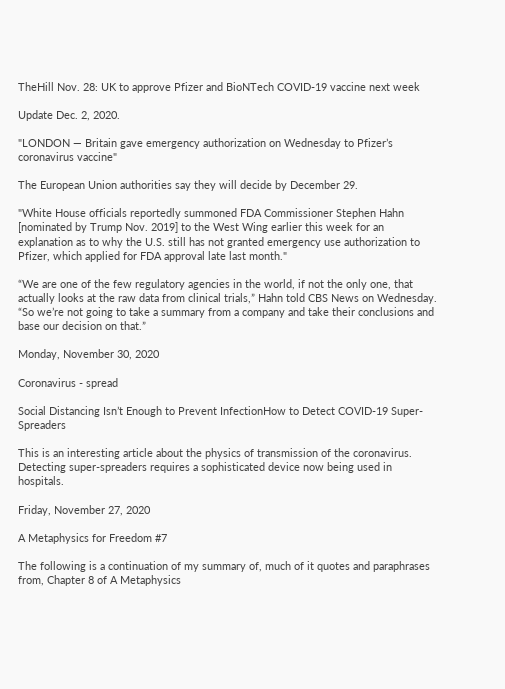TheHill Nov. 28: UK to approve Pfizer and BioNTech COVID-19 vaccine next week

Update Dec. 2, 2020.

"LONDON — Britain gave emergency authorization on Wednesday to Pfizer’s coronavirus vaccine"

The European Union authorities say they will decide by December 29.

"White House officials reportedly summoned FDA Commissioner Stephen Hahn [nominated by Trump Nov. 2019] to the West Wing earlier this week for an explanation as to why the U.S. still has not granted emergency use authorization to Pfizer, which applied for FDA approval late last month."

“We are one of the few regulatory agencies in the world, if not the only one, that actually looks at the raw data from clinical trials,” Hahn told CBS News on Wednesday. “So we’re not going to take a summary from a company and take their conclusions and base our decision on that.”

Monday, November 30, 2020

Coronavirus - spread

Social Distancing Isn’t Enough to Prevent InfectionHow to Detect COVID-19 Super-Spreaders

This is an interesting article about the physics of transmission of the coronavirus. Detecting super-spreaders requires a sophisticated device now being used in hospitals.

Friday, November 27, 2020

A Metaphysics for Freedom #7

The following is a continuation of my summary of, much of it quotes and paraphrases from, Chapter 8 of A Metaphysics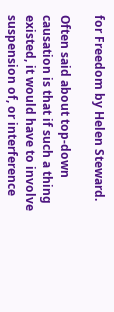for Freedom by Helen Steward.

Often said about top-down causation is that if such a thing existed, it would have to involve suspension of, or interference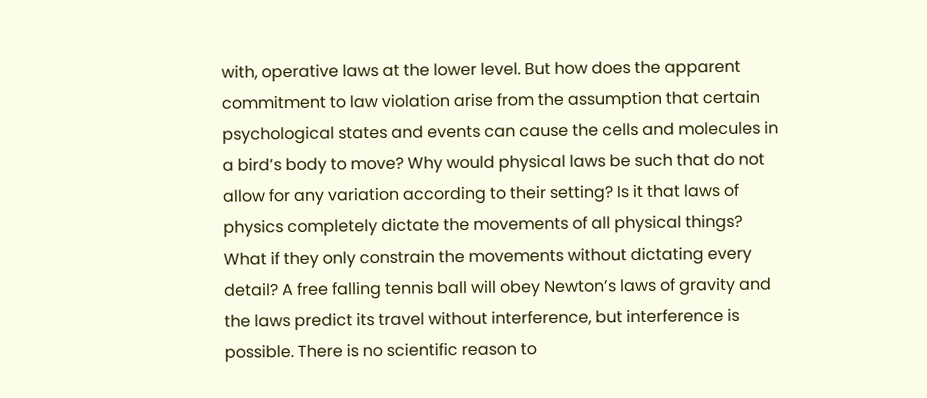with, operative laws at the lower level. But how does the apparent commitment to law violation arise from the assumption that certain psychological states and events can cause the cells and molecules in a bird’s body to move? Why would physical laws be such that do not allow for any variation according to their setting? Is it that laws of physics completely dictate the movements of all physical things? What if they only constrain the movements without dictating every detail? A free falling tennis ball will obey Newton’s laws of gravity and the laws predict its travel without interference, but interference is possible. There is no scientific reason to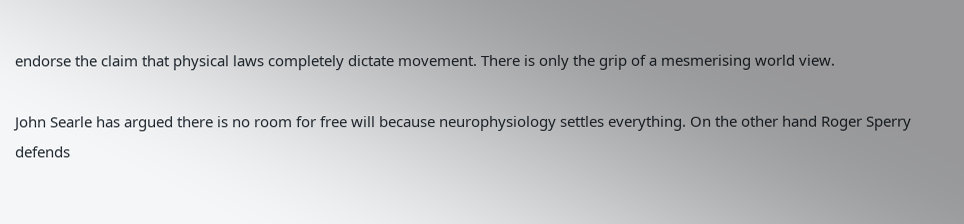endorse the claim that physical laws completely dictate movement. There is only the grip of a mesmerising world view.

John Searle has argued there is no room for free will because neurophysiology settles everything. On the other hand Roger Sperry defends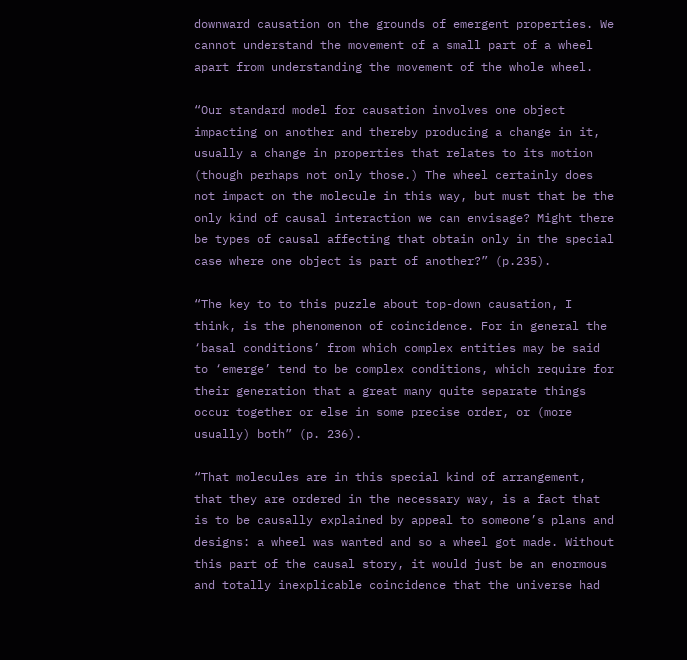downward causation on the grounds of emergent properties. We cannot understand the movement of a small part of a wheel apart from understanding the movement of the whole wheel.

“Our standard model for causation involves one object impacting on another and thereby producing a change in it, usually a change in properties that relates to its motion (though perhaps not only those.) The wheel certainly does not impact on the molecule in this way, but must that be the only kind of causal interaction we can envisage? Might there be types of causal affecting that obtain only in the special case where one object is part of another?” (p.235).

“The key to to this puzzle about top-down causation, I think, is the phenomenon of coincidence. For in general the ‘basal conditions’ from which complex entities may be said to ‘emerge’ tend to be complex conditions, which require for their generation that a great many quite separate things occur together or else in some precise order, or (more usually) both” (p. 236).

“That molecules are in this special kind of arrangement, that they are ordered in the necessary way, is a fact that is to be causally explained by appeal to someone’s plans and designs: a wheel was wanted and so a wheel got made. Without this part of the causal story, it would just be an enormous and totally inexplicable coincidence that the universe had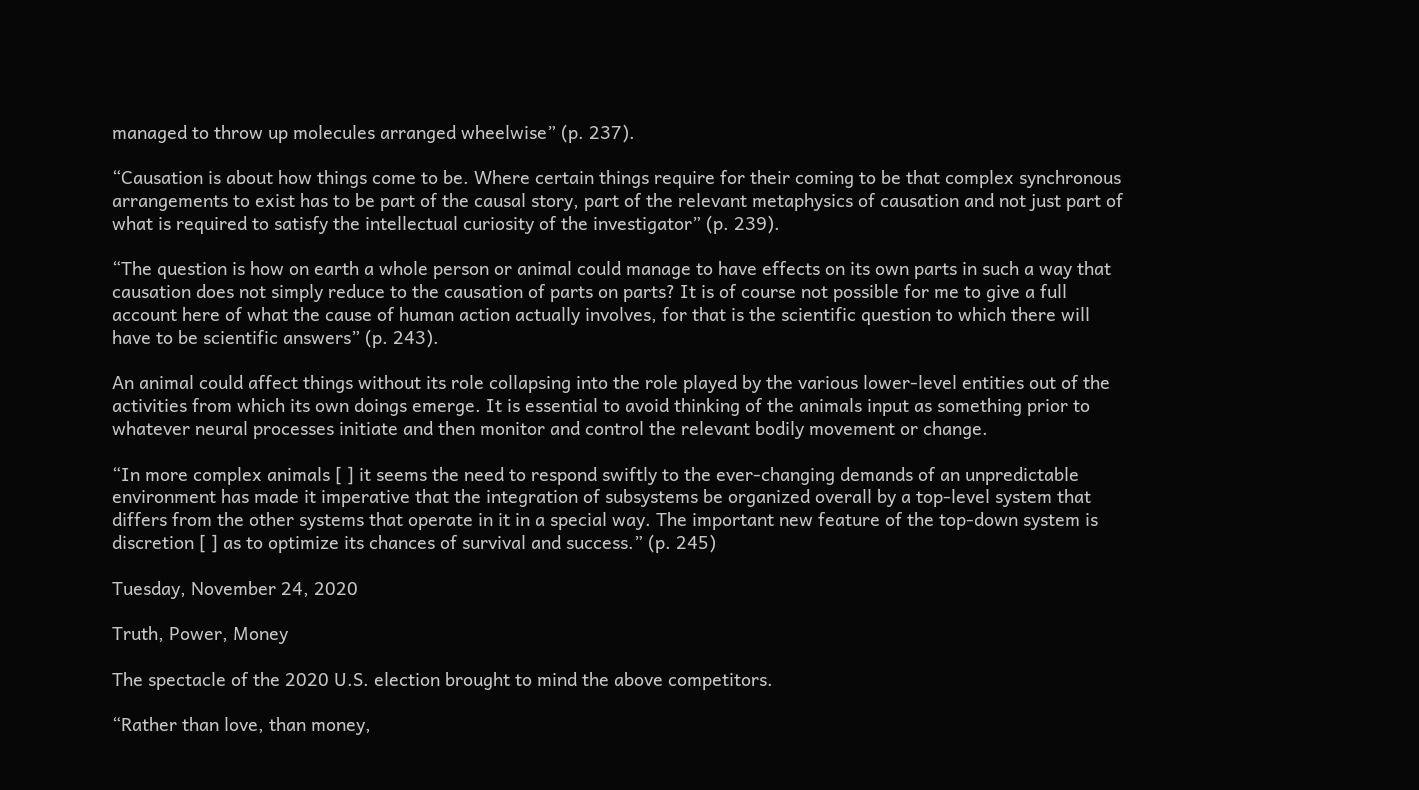managed to throw up molecules arranged wheelwise” (p. 237).

“Causation is about how things come to be. Where certain things require for their coming to be that complex synchronous arrangements to exist has to be part of the causal story, part of the relevant metaphysics of causation and not just part of what is required to satisfy the intellectual curiosity of the investigator” (p. 239).

“The question is how on earth a whole person or animal could manage to have effects on its own parts in such a way that causation does not simply reduce to the causation of parts on parts? It is of course not possible for me to give a full account here of what the cause of human action actually involves, for that is the scientific question to which there will have to be scientific answers” (p. 243).

An animal could affect things without its role collapsing into the role played by the various lower-level entities out of the activities from which its own doings emerge. It is essential to avoid thinking of the animals input as something prior to whatever neural processes initiate and then monitor and control the relevant bodily movement or change.

“In more complex animals [ ] it seems the need to respond swiftly to the ever-changing demands of an unpredictable environment has made it imperative that the integration of subsystems be organized overall by a top-level system that differs from the other systems that operate in it in a special way. The important new feature of the top-down system is discretion [ ] as to optimize its chances of survival and success.” (p. 245)

Tuesday, November 24, 2020

Truth, Power, Money

The spectacle of the 2020 U.S. election brought to mind the above competitors.

“Rather than love, than money,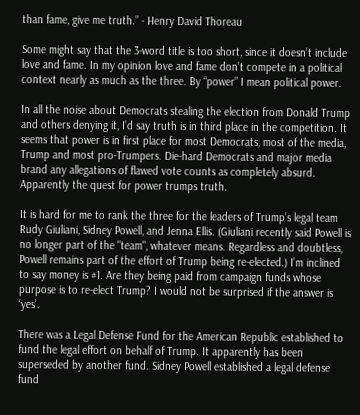than fame, give me truth.” - Henry David Thoreau

Some might say that the 3-word title is too short, since it doesn’t include love and fame. In my opinion love and fame don’t compete in a political context nearly as much as the three. By “power” I mean political power.

In all the noise about Democrats stealing the election from Donald Trump and others denying it, I’d say truth is in third place in the competition. It seems that power is in first place for most Democrats, most of the media, Trump and most pro-Trumpers. Die-hard Democrats and major media brand any allegations of flawed vote counts as completely absurd. Apparently the quest for power trumps truth.

It is hard for me to rank the three for the leaders of Trump’s legal team Rudy Giuliani, Sidney Powell, and Jenna Ellis. (Giuliani recently said Powell is no longer part of the "team", whatever means. Regardless and doubtless, Powell remains part of the effort of Trump being re-elected.) I’m inclined to say money is #1. Are they being paid from campaign funds whose purpose is to re-elect Trump? I would not be surprised if the answer is ‘yes’.

There was a Legal Defense Fund for the American Republic established to fund the legal effort on behalf of Trump. It apparently has been superseded by another fund. Sidney Powell established a legal defense fund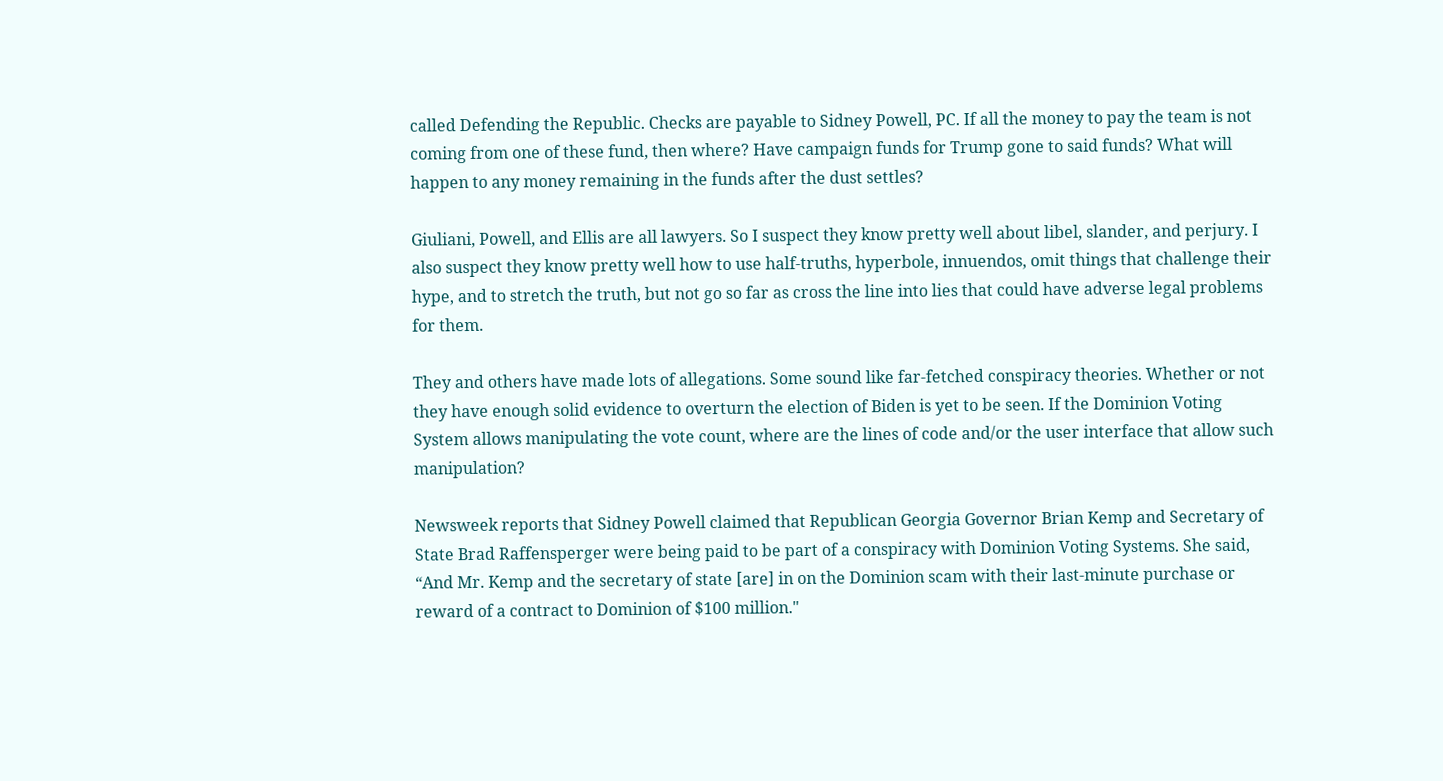called Defending the Republic. Checks are payable to Sidney Powell, PC. If all the money to pay the team is not coming from one of these fund, then where? Have campaign funds for Trump gone to said funds? What will happen to any money remaining in the funds after the dust settles?

Giuliani, Powell, and Ellis are all lawyers. So I suspect they know pretty well about libel, slander, and perjury. I also suspect they know pretty well how to use half-truths, hyperbole, innuendos, omit things that challenge their hype, and to stretch the truth, but not go so far as cross the line into lies that could have adverse legal problems for them.

They and others have made lots of allegations. Some sound like far-fetched conspiracy theories. Whether or not they have enough solid evidence to overturn the election of Biden is yet to be seen. If the Dominion Voting System allows manipulating the vote count, where are the lines of code and/or the user interface that allow such manipulation?

Newsweek reports that Sidney Powell claimed that Republican Georgia Governor Brian Kemp and Secretary of State Brad Raffensperger were being paid to be part of a conspiracy with Dominion Voting Systems. She said, “And Mr. Kemp and the secretary of state [are] in on the Dominion scam with their last-minute purchase or reward of a contract to Dominion of $100 million."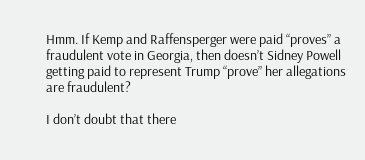Hmm. If Kemp and Raffensperger were paid “proves” a fraudulent vote in Georgia, then doesn’t Sidney Powell getting paid to represent Trump “prove” her allegations are fraudulent?

I don’t doubt that there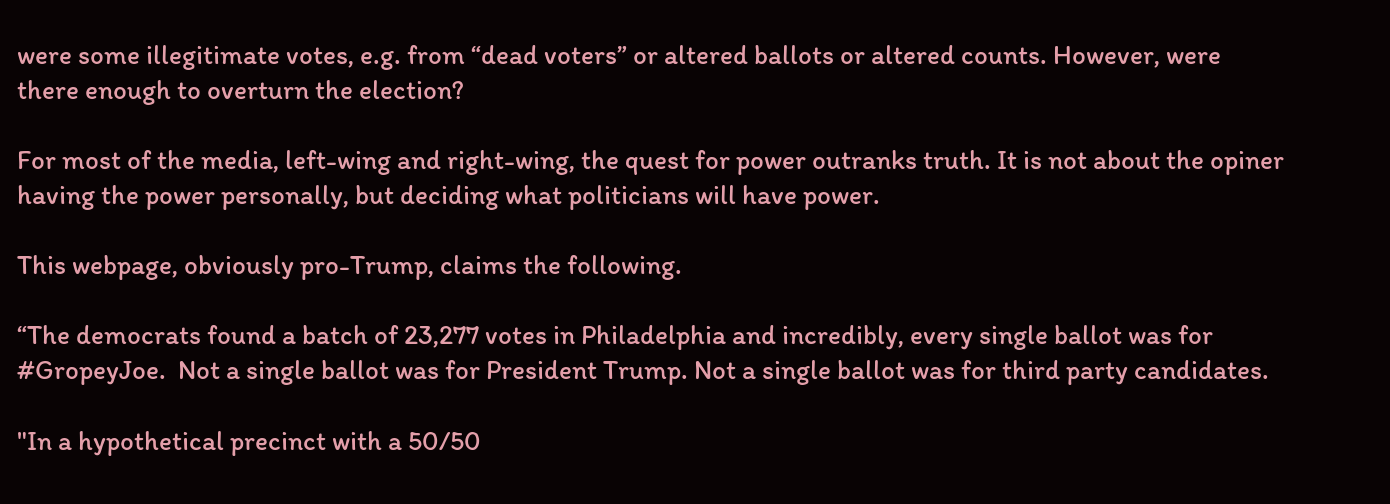were some illegitimate votes, e.g. from “dead voters” or altered ballots or altered counts. However, were there enough to overturn the election?

For most of the media, left-wing and right-wing, the quest for power outranks truth. It is not about the opiner having the power personally, but deciding what politicians will have power.

This webpage, obviously pro-Trump, claims the following.

“The democrats found a batch of 23,277 votes in Philadelphia and incredibly, every single ballot was for #GropeyJoe.  Not a single ballot was for President Trump. Not a single ballot was for third party candidates.

"In a hypothetical precinct with a 50/50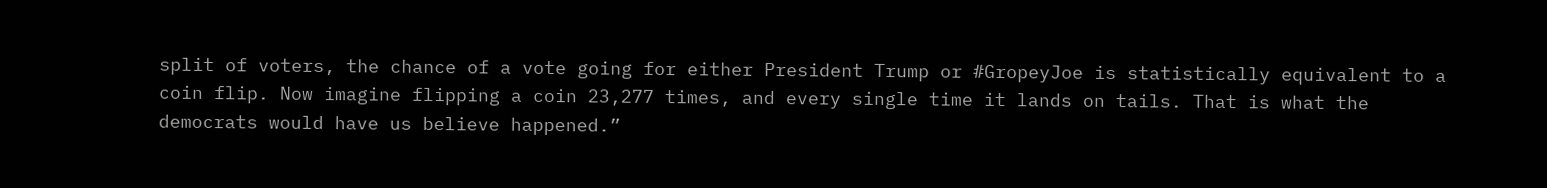split of voters, the chance of a vote going for either President Trump or #GropeyJoe is statistically equivalent to a coin flip. Now imagine flipping a coin 23,277 times, and every single time it lands on tails. That is what the democrats would have us believe happened.”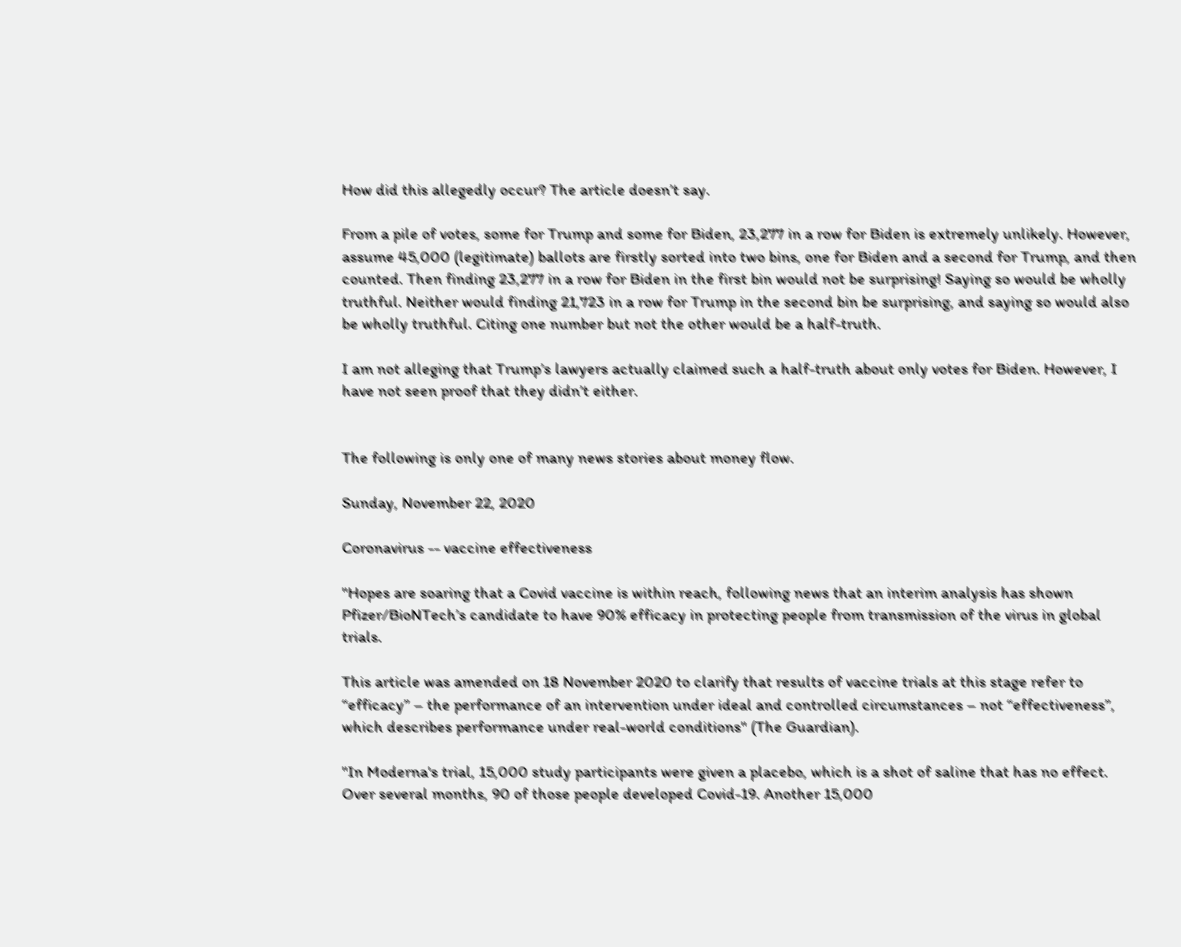How did this allegedly occur? The article doesn’t say.

From a pile of votes, some for Trump and some for Biden, 23,277 in a row for Biden is extremely unlikely. However, assume 45,000 (legitimate) ballots are firstly sorted into two bins, one for Biden and a second for Trump, and then counted. Then finding 23,277 in a row for Biden in the first bin would not be surprising! Saying so would be wholly truthful. Neither would finding 21,723 in a row for Trump in the second bin be surprising, and saying so would also be wholly truthful. Citing one number but not the other would be a half-truth.

I am not alleging that Trump’s lawyers actually claimed such a half-truth about only votes for Biden. However, I have not seen proof that they didn’t either.


The following is only one of many news stories about money flow.

Sunday, November 22, 2020

Coronavirus -- vaccine effectiveness

"Hopes are soaring that a Covid vaccine is within reach, following news that an interim analysis has shown Pfizer/BioNTech’s candidate to have 90% efficacy in protecting people from transmission of the virus in global trials.

This article was amended on 18 November 2020 to clarify that results of vaccine trials at this stage refer to “efficacy” – the performance of an intervention under ideal and controlled circumstances – not “effectiveness”, which describes performance under real-world conditions" (The Guardian).

"In Moderna's trial, 15,000 study participants were given a placebo, which is a shot of saline that has no effect. Over several months, 90 of those people developed Covid-19. Another 15,000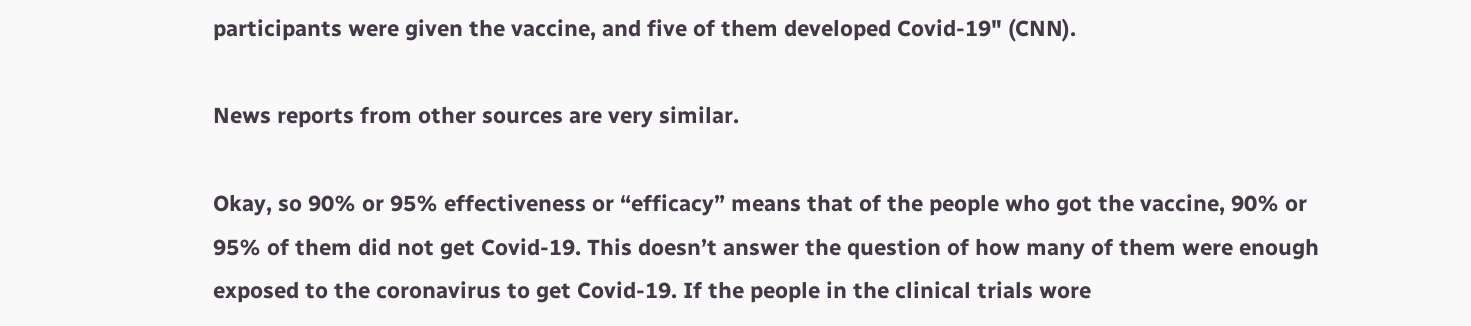participants were given the vaccine, and five of them developed Covid-19" (CNN).

News reports from other sources are very similar.

Okay, so 90% or 95% effectiveness or “efficacy” means that of the people who got the vaccine, 90% or 95% of them did not get Covid-19. This doesn’t answer the question of how many of them were enough exposed to the coronavirus to get Covid-19. If the people in the clinical trials wore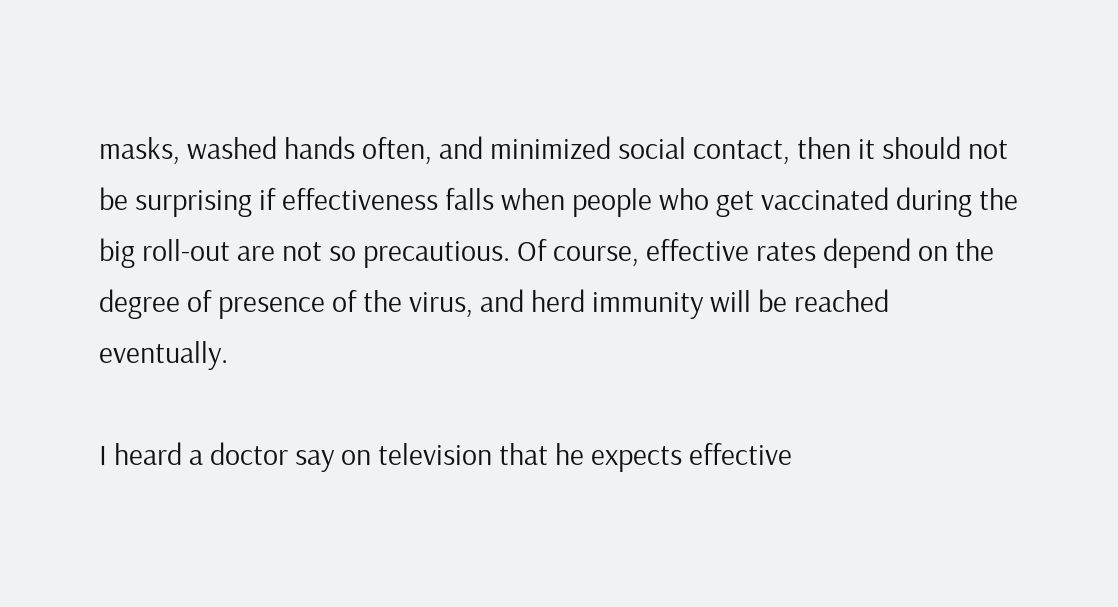masks, washed hands often, and minimized social contact, then it should not be surprising if effectiveness falls when people who get vaccinated during the big roll-out are not so precautious. Of course, effective rates depend on the degree of presence of the virus, and herd immunity will be reached eventually.

I heard a doctor say on television that he expects effective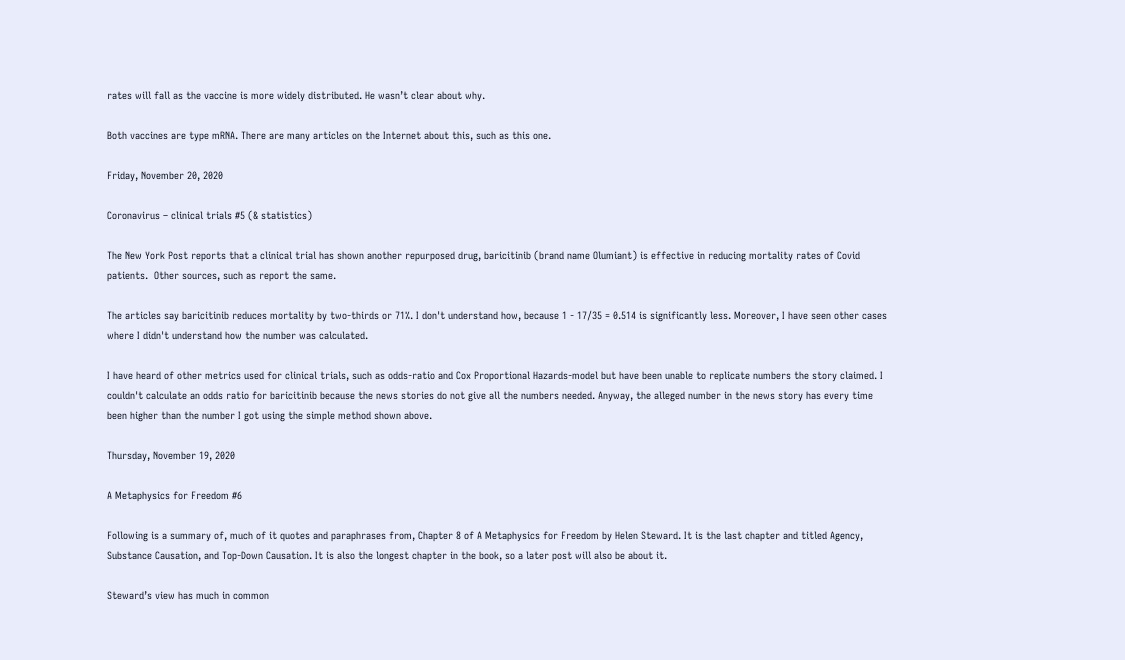rates will fall as the vaccine is more widely distributed. He wasn’t clear about why.

Both vaccines are type mRNA. There are many articles on the Internet about this, such as this one.

Friday, November 20, 2020

Coronavirus – clinical trials #5 (& statistics)

The New York Post reports that a clinical trial has shown another repurposed drug, baricitinib (brand name Olumiant) is effective in reducing mortality rates of Covid patients.  Other sources, such as report the same.

The articles say baricitinib reduces mortality by two-thirds or 71%. I don't understand how, because 1 - 17/35 = 0.514 is significantly less. Moreover, I have seen other cases where I didn't understand how the number was calculated.

I have heard of other metrics used for clinical trials, such as odds-ratio and Cox Proportional Hazards-model but have been unable to replicate numbers the story claimed. I couldn't calculate an odds ratio for baricitinib because the news stories do not give all the numbers needed. Anyway, the alleged number in the news story has every time been higher than the number I got using the simple method shown above.

Thursday, November 19, 2020

A Metaphysics for Freedom #6

Following is a summary of, much of it quotes and paraphrases from, Chapter 8 of A Metaphysics for Freedom by Helen Steward. It is the last chapter and titled Agency, Substance Causation, and Top-Down Causation. It is also the longest chapter in the book, so a later post will also be about it.

Steward’s view has much in common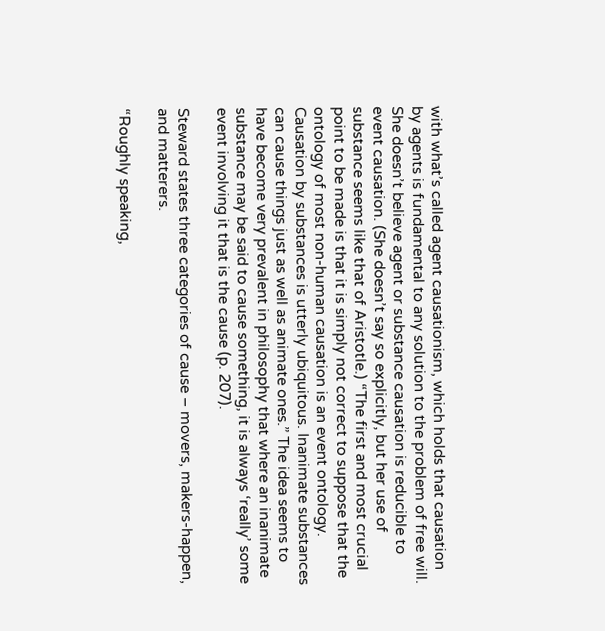with what’s called agent causationism, which holds that causation by agents is fundamental to any solution to the problem of free will. She doesn’t believe agent or substance causation is reducible to event causation. (She doesn’t say so explicitly, but her use of substance seems like that of Aristotle.) “The first and most crucial point to be made is that it is simply not correct to suppose that the ontology of most non-human causation is an event ontology. Causation by substances is utterly ubiquitous. Inanimate substances can cause things just as well as animate ones.” The idea seems to have become very prevalent in philosophy that where an inanimate substance may be said to cause something, it is always ‘really’ some event involving it that is the cause (p. 207).

Steward states three categories of cause – movers, makers-happen, and matterers.

“Roughly speaking,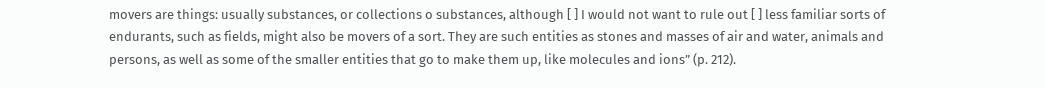movers are things: usually substances, or collections o substances, although [ ] I would not want to rule out [ ] less familiar sorts of endurants, such as fields, might also be movers of a sort. They are such entities as stones and masses of air and water, animals and persons, as well as some of the smaller entities that go to make them up, like molecules and ions” (p. 212).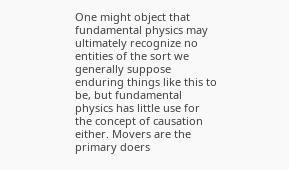One might object that fundamental physics may ultimately recognize no entities of the sort we generally suppose enduring things like this to be, but fundamental physics has little use for the concept of causation either. Movers are the primary doers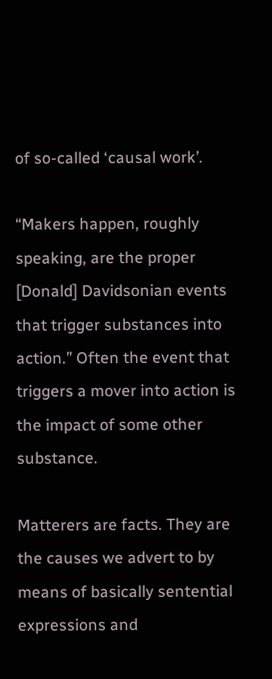of so-called ‘causal work’.

“Makers happen, roughly speaking, are the proper [Donald] Davidsonian events that trigger substances into action.” Often the event that triggers a mover into action is the impact of some other substance.

Matterers are facts. They are the causes we advert to by means of basically sentential expressions and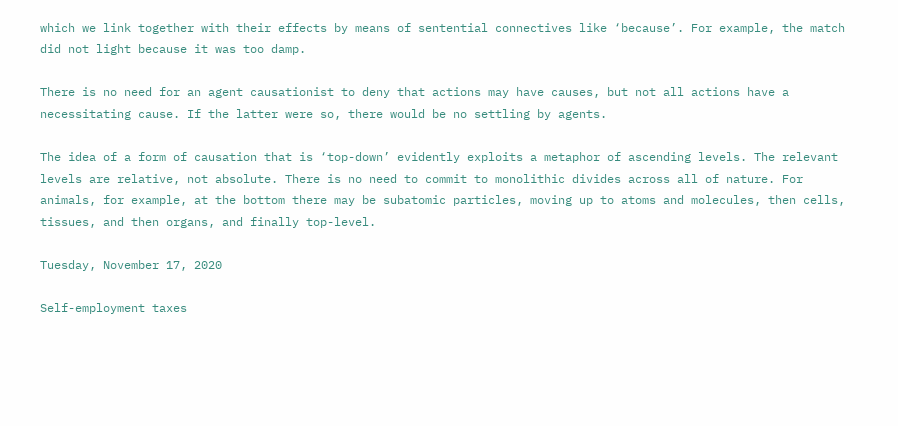which we link together with their effects by means of sentential connectives like ‘because’. For example, the match did not light because it was too damp.

There is no need for an agent causationist to deny that actions may have causes, but not all actions have a necessitating cause. If the latter were so, there would be no settling by agents.

The idea of a form of causation that is ‘top-down’ evidently exploits a metaphor of ascending levels. The relevant levels are relative, not absolute. There is no need to commit to monolithic divides across all of nature. For animals, for example, at the bottom there may be subatomic particles, moving up to atoms and molecules, then cells, tissues, and then organs, and finally top-level.

Tuesday, November 17, 2020

Self-employment taxes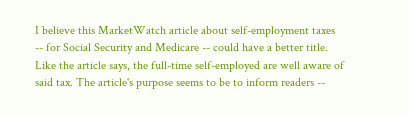I believe this MarketWatch article about self-employment taxes -- for Social Security and Medicare -- could have a better title. Like the article says, the full-time self-employed are well aware of said tax. The article's purpose seems to be to inform readers --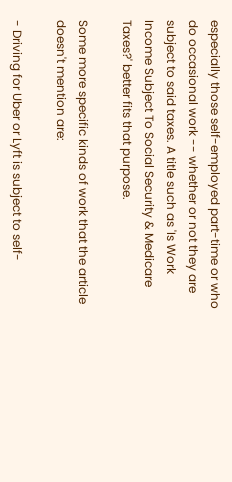especially those self-employed part-time or who do occasional work -- whether or not they are subject to said taxes. A title such as 'Is Work Income Subject To Social Security & Medicare Taxes?' better fits that purpose.

Some more specific kinds of work that the article doesn't mention are:

- Driving for Uber or Lyft is subject to self-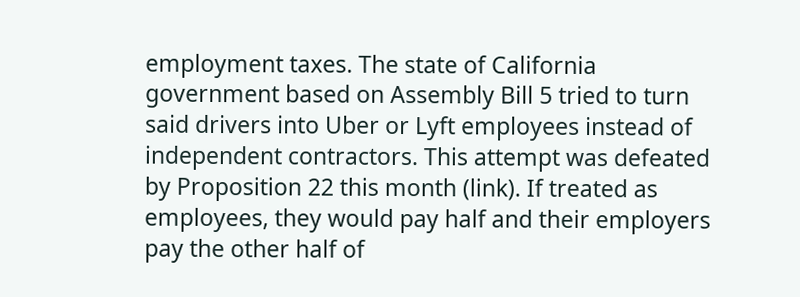employment taxes. The state of California government based on Assembly Bill 5 tried to turn said drivers into Uber or Lyft employees instead of independent contractors. This attempt was defeated by Proposition 22 this month (link). If treated as employees, they would pay half and their employers pay the other half of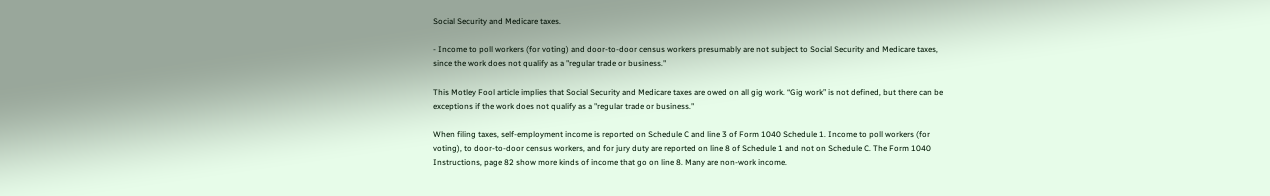Social Security and Medicare taxes.

- Income to poll workers (for voting) and door-to-door census workers presumably are not subject to Social Security and Medicare taxes, since the work does not qualify as a "regular trade or business."

This Motley Fool article implies that Social Security and Medicare taxes are owed on all gig work. “Gig work” is not defined, but there can be exceptions if the work does not qualify as a "regular trade or business."

When filing taxes, self-employment income is reported on Schedule C and line 3 of Form 1040 Schedule 1. Income to poll workers (for voting), to door-to-door census workers, and for jury duty are reported on line 8 of Schedule 1 and not on Schedule C. The Form 1040 Instructions, page 82 show more kinds of income that go on line 8. Many are non-work income.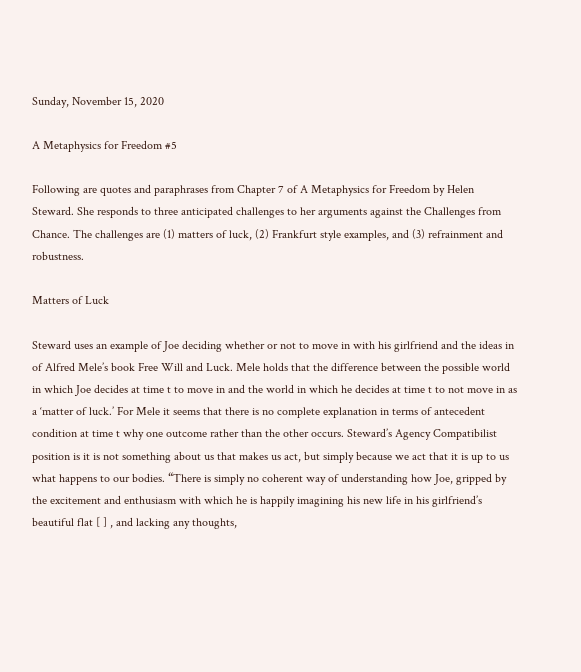Sunday, November 15, 2020

A Metaphysics for Freedom #5

Following are quotes and paraphrases from Chapter 7 of A Metaphysics for Freedom by Helen Steward. She responds to three anticipated challenges to her arguments against the Challenges from Chance. The challenges are (1) matters of luck, (2) Frankfurt style examples, and (3) refrainment and robustness.

Matters of Luck

Steward uses an example of Joe deciding whether or not to move in with his girlfriend and the ideas in of Alfred Mele’s book Free Will and Luck. Mele holds that the difference between the possible world in which Joe decides at time t to move in and the world in which he decides at time t to not move in as a ‘matter of luck.’ For Mele it seems that there is no complete explanation in terms of antecedent condition at time t why one outcome rather than the other occurs. Steward’s Agency Compatibilist position is it is not something about us that makes us act, but simply because we act that it is up to us what happens to our bodies. “There is simply no coherent way of understanding how Joe, gripped by the excitement and enthusiasm with which he is happily imagining his new life in his girlfriend’s beautiful flat [ ] , and lacking any thoughts,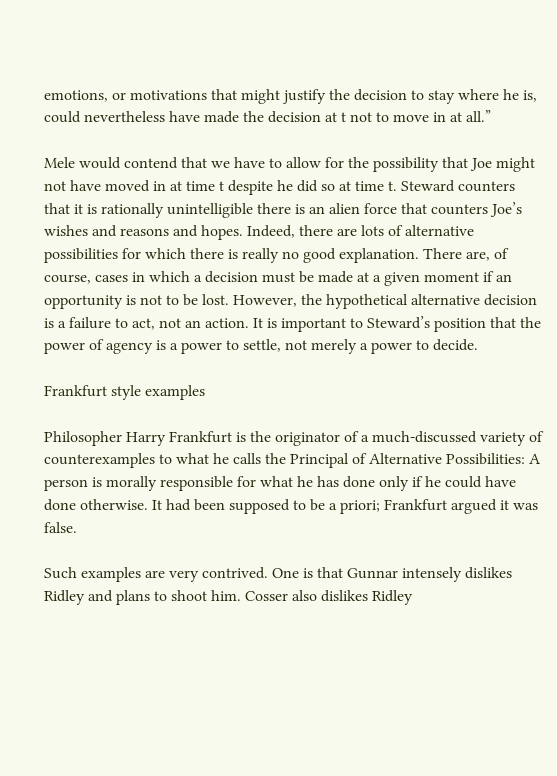emotions, or motivations that might justify the decision to stay where he is, could nevertheless have made the decision at t not to move in at all.”

Mele would contend that we have to allow for the possibility that Joe might not have moved in at time t despite he did so at time t. Steward counters that it is rationally unintelligible there is an alien force that counters Joe’s wishes and reasons and hopes. Indeed, there are lots of alternative possibilities for which there is really no good explanation. There are, of course, cases in which a decision must be made at a given moment if an opportunity is not to be lost. However, the hypothetical alternative decision is a failure to act, not an action. It is important to Steward’s position that the power of agency is a power to settle, not merely a power to decide.

Frankfurt style examples

Philosopher Harry Frankfurt is the originator of a much-discussed variety of counterexamples to what he calls the Principal of Alternative Possibilities: A person is morally responsible for what he has done only if he could have done otherwise. It had been supposed to be a priori; Frankfurt argued it was false.

Such examples are very contrived. One is that Gunnar intensely dislikes Ridley and plans to shoot him. Cosser also dislikes Ridley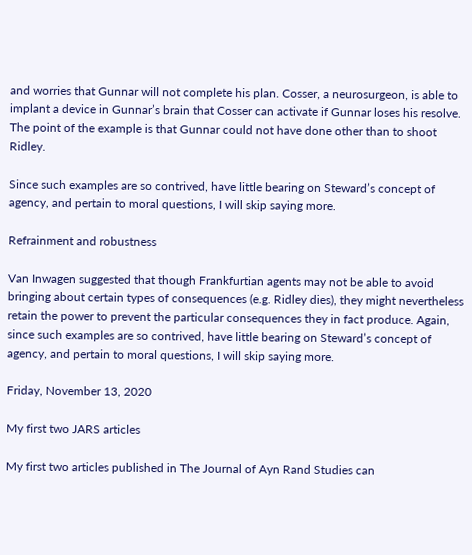and worries that Gunnar will not complete his plan. Cosser, a neurosurgeon, is able to implant a device in Gunnar’s brain that Cosser can activate if Gunnar loses his resolve. The point of the example is that Gunnar could not have done other than to shoot Ridley.

Since such examples are so contrived, have little bearing on Steward’s concept of agency, and pertain to moral questions, I will skip saying more.

Refrainment and robustness

Van Inwagen suggested that though Frankfurtian agents may not be able to avoid bringing about certain types of consequences (e.g. Ridley dies), they might nevertheless retain the power to prevent the particular consequences they in fact produce. Again, since such examples are so contrived, have little bearing on Steward’s concept of agency, and pertain to moral questions, I will skip saying more.

Friday, November 13, 2020

My first two JARS articles

My first two articles published in The Journal of Ayn Rand Studies can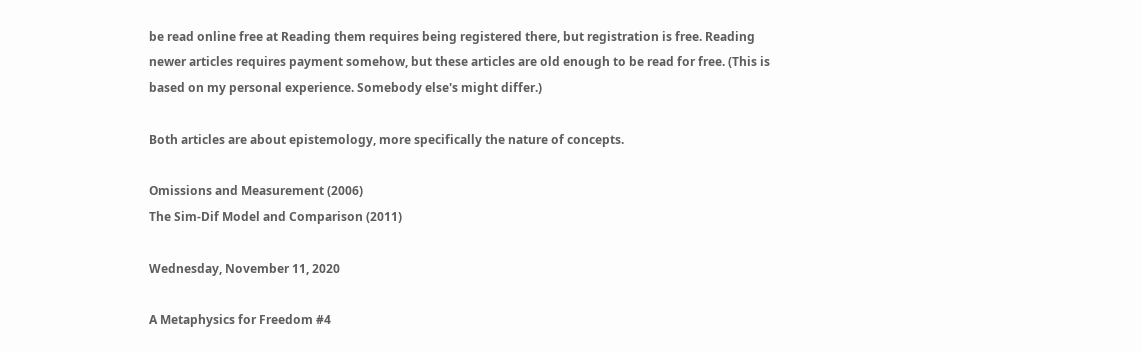be read online free at Reading them requires being registered there, but registration is free. Reading newer articles requires payment somehow, but these articles are old enough to be read for free. (This is based on my personal experience. Somebody else's might differ.)

Both articles are about epistemology, more specifically the nature of concepts.

Omissions and Measurement (2006)
The Sim-Dif Model and Comparison (2011)

Wednesday, November 11, 2020

A Metaphysics for Freedom #4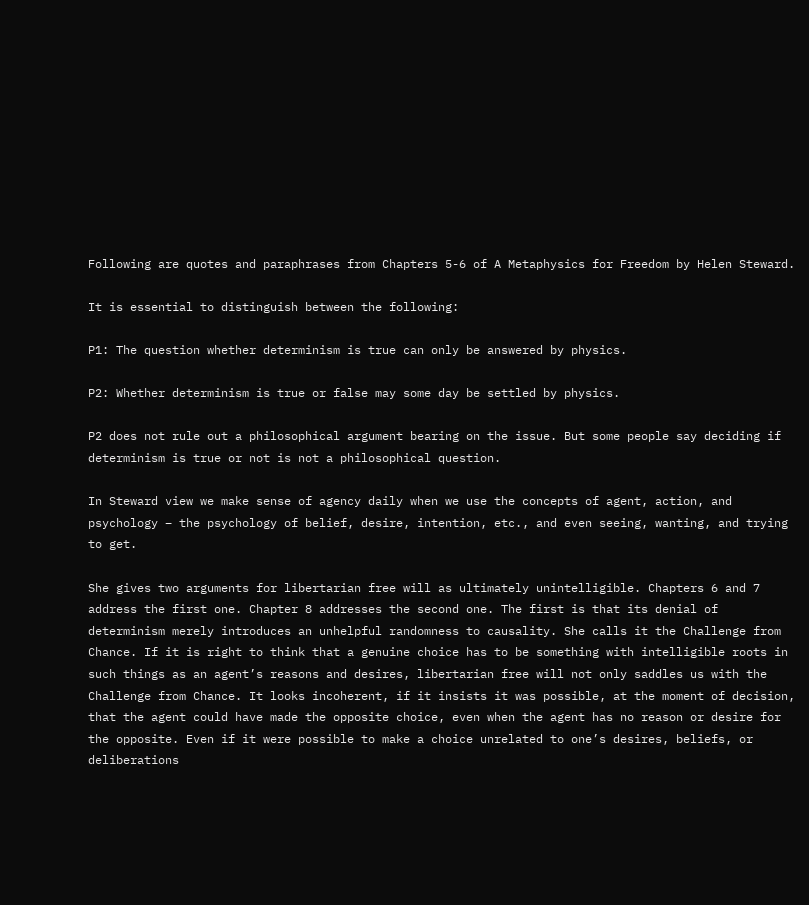Following are quotes and paraphrases from Chapters 5-6 of A Metaphysics for Freedom by Helen Steward.

It is essential to distinguish between the following:

P1: The question whether determinism is true can only be answered by physics.

P2: Whether determinism is true or false may some day be settled by physics.

P2 does not rule out a philosophical argument bearing on the issue. But some people say deciding if determinism is true or not is not a philosophical question.

In Steward view we make sense of agency daily when we use the concepts of agent, action, and psychology – the psychology of belief, desire, intention, etc., and even seeing, wanting, and trying to get.

She gives two arguments for libertarian free will as ultimately unintelligible. Chapters 6 and 7 address the first one. Chapter 8 addresses the second one. The first is that its denial of determinism merely introduces an unhelpful randomness to causality. She calls it the Challenge from Chance. If it is right to think that a genuine choice has to be something with intelligible roots in such things as an agent’s reasons and desires, libertarian free will not only saddles us with the Challenge from Chance. It looks incoherent, if it insists it was possible, at the moment of decision, that the agent could have made the opposite choice, even when the agent has no reason or desire for the opposite. Even if it were possible to make a choice unrelated to one’s desires, beliefs, or deliberations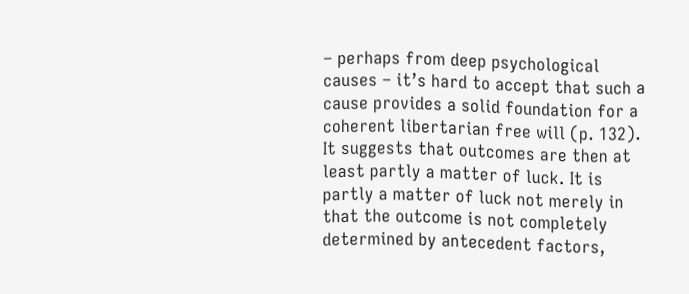– perhaps from deep psychological causes – it’s hard to accept that such a cause provides a solid foundation for a coherent libertarian free will (p. 132). It suggests that outcomes are then at least partly a matter of luck. It is partly a matter of luck not merely in that the outcome is not completely determined by antecedent factors,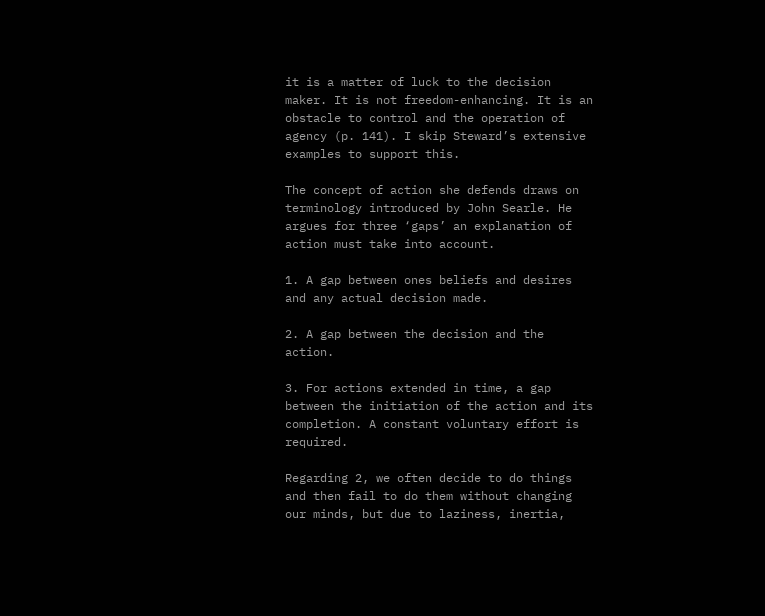it is a matter of luck to the decision maker. It is not freedom-enhancing. It is an obstacle to control and the operation of agency (p. 141). I skip Steward’s extensive examples to support this.

The concept of action she defends draws on terminology introduced by John Searle. He argues for three ‘gaps’ an explanation of action must take into account.

1. A gap between ones beliefs and desires and any actual decision made.

2. A gap between the decision and the action.

3. For actions extended in time, a gap between the initiation of the action and its completion. A constant voluntary effort is required.

Regarding 2, we often decide to do things and then fail to do them without changing our minds, but due to laziness, inertia,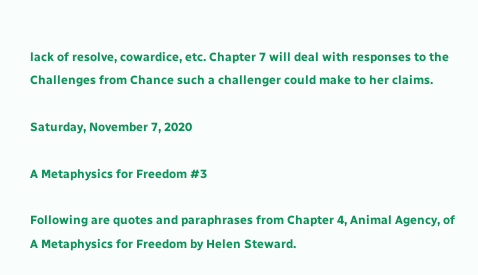lack of resolve, cowardice, etc. Chapter 7 will deal with responses to the Challenges from Chance such a challenger could make to her claims.

Saturday, November 7, 2020

A Metaphysics for Freedom #3

Following are quotes and paraphrases from Chapter 4, Animal Agency, of A Metaphysics for Freedom by Helen Steward.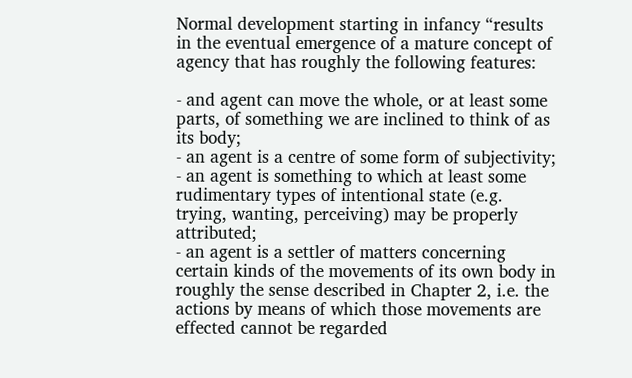Normal development starting in infancy “results in the eventual emergence of a mature concept of agency that has roughly the following features:

- and agent can move the whole, or at least some parts, of something we are inclined to think of as its body;
- an agent is a centre of some form of subjectivity;
- an agent is something to which at least some rudimentary types of intentional state (e.g. trying, wanting, perceiving) may be properly attributed;
- an agent is a settler of matters concerning certain kinds of the movements of its own body in roughly the sense described in Chapter 2, i.e. the actions by means of which those movements are effected cannot be regarded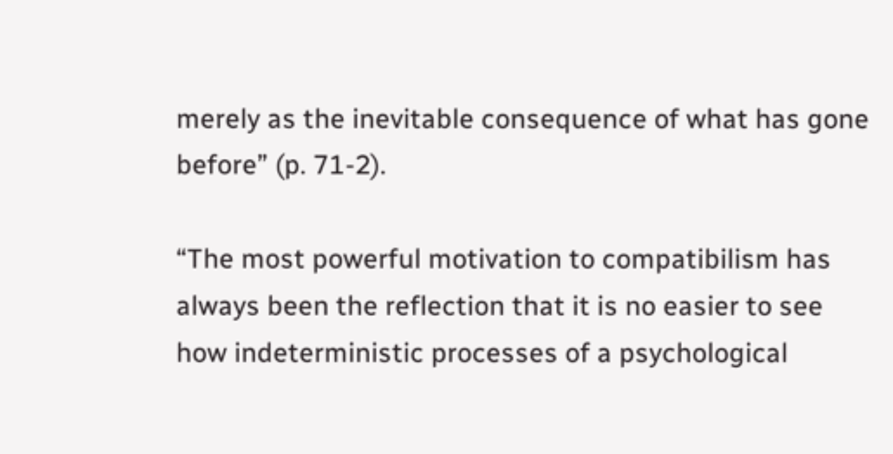merely as the inevitable consequence of what has gone before” (p. 71-2).

“The most powerful motivation to compatibilism has always been the reflection that it is no easier to see how indeterministic processes of a psychological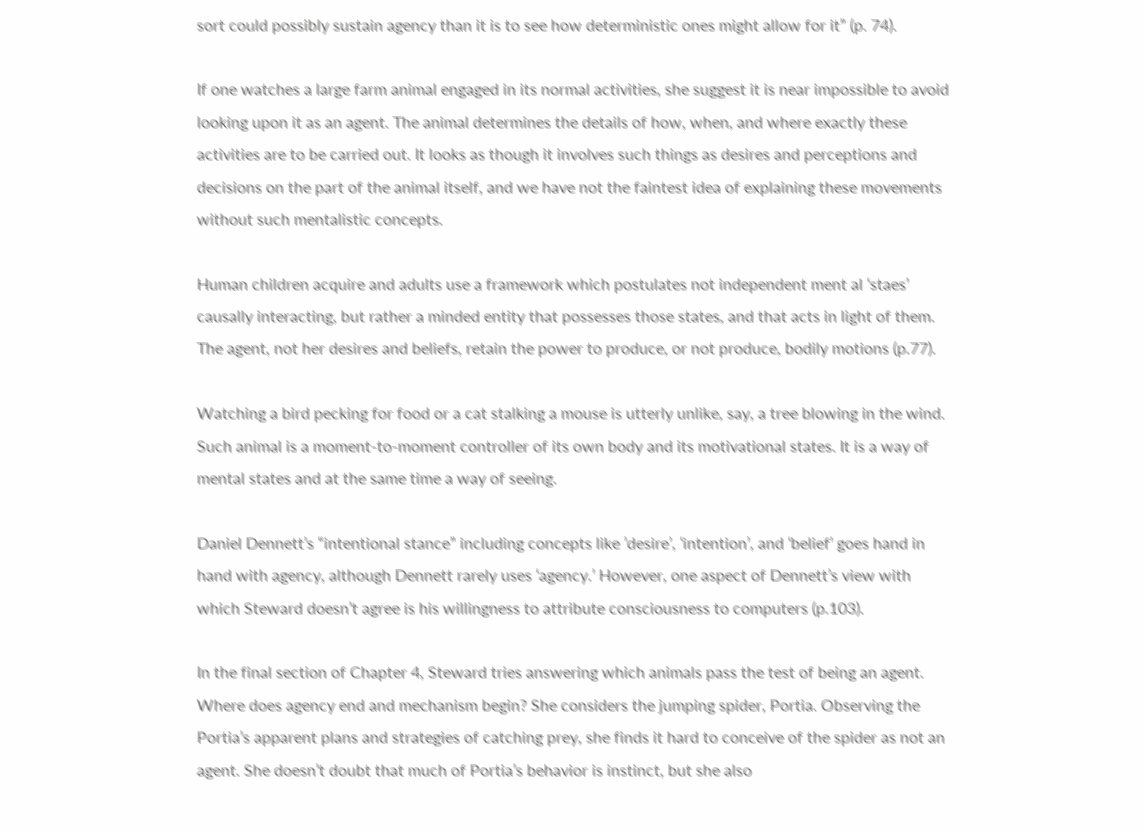sort could possibly sustain agency than it is to see how deterministic ones might allow for it” (p. 74).

If one watches a large farm animal engaged in its normal activities, she suggest it is near impossible to avoid looking upon it as an agent. The animal determines the details of how, when, and where exactly these activities are to be carried out. It looks as though it involves such things as desires and perceptions and decisions on the part of the animal itself, and we have not the faintest idea of explaining these movements without such mentalistic concepts.

Human children acquire and adults use a framework which postulates not independent ment al ‘staes’ causally interacting, but rather a minded entity that possesses those states, and that acts in light of them. The agent, not her desires and beliefs, retain the power to produce, or not produce, bodily motions (p.77).

Watching a bird pecking for food or a cat stalking a mouse is utterly unlike, say, a tree blowing in the wind. Such animal is a moment-to-moment controller of its own body and its motivational states. It is a way of mental states and at the same time a way of seeing.

Daniel Dennett’s “intentional stance” including concepts like ’desire’, ‘intention’, and ‘belief’ goes hand in hand with agency, although Dennett rarely uses ‘agency.’ However, one aspect of Dennett’s view with which Steward doesn’t agree is his willingness to attribute consciousness to computers (p.103).

In the final section of Chapter 4, Steward tries answering which animals pass the test of being an agent. Where does agency end and mechanism begin? She considers the jumping spider, Portia. Observing the Portia’s apparent plans and strategies of catching prey, she finds it hard to conceive of the spider as not an agent. She doesn’t doubt that much of Portia’s behavior is instinct, but she also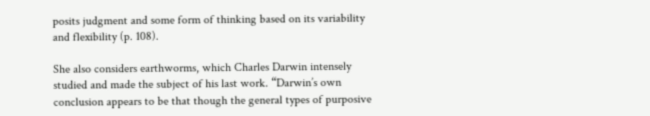posits judgment and some form of thinking based on its variability and flexibility (p. 108).

She also considers earthworms, which Charles Darwin intensely studied and made the subject of his last work. “Darwin’s own conclusion appears to be that though the general types of purposive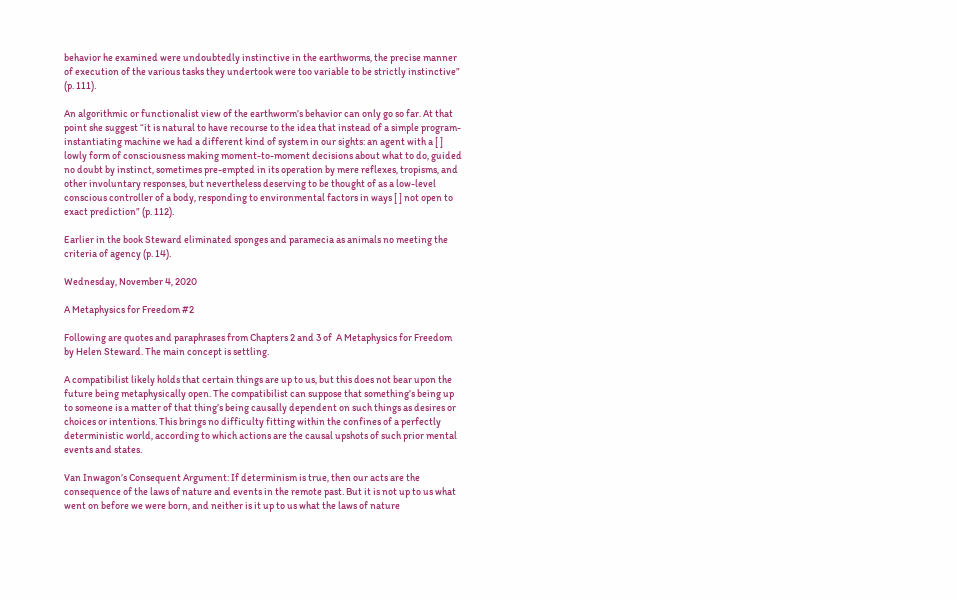behavior he examined were undoubtedly instinctive in the earthworms, the precise manner of execution of the various tasks they undertook were too variable to be strictly instinctive” (p. 111).

An algorithmic or functionalist view of the earthworm’s behavior can only go so far. At that point she suggest “it is natural to have recourse to the idea that instead of a simple program-instantiating machine we had a different kind of system in our sights: an agent with a [ ] lowly form of consciousness making moment-to-moment decisions about what to do, guided no doubt by instinct, sometimes pre-empted in its operation by mere reflexes, tropisms, and other involuntary responses, but nevertheless deserving to be thought of as a low-level conscious controller of a body, responding to environmental factors in ways [ ] not open to exact prediction” (p. 112).

Earlier in the book Steward eliminated sponges and paramecia as animals no meeting the criteria of agency (p. 14).

Wednesday, November 4, 2020

A Metaphysics for Freedom #2

Following are quotes and paraphrases from Chapters 2 and 3 of  A Metaphysics for Freedom by Helen Steward. The main concept is settling.

A compatibilist likely holds that certain things are up to us, but this does not bear upon the future being metaphysically open. The compatibilist can suppose that something’s being up to someone is a matter of that thing’s being causally dependent on such things as desires or choices or intentions. This brings no difficulty fitting within the confines of a perfectly deterministic world, according to which actions are the causal upshots of such prior mental events and states.

Van Inwagon’s Consequent Argument: If determinism is true, then our acts are the consequence of the laws of nature and events in the remote past. But it is not up to us what went on before we were born, and neither is it up to us what the laws of nature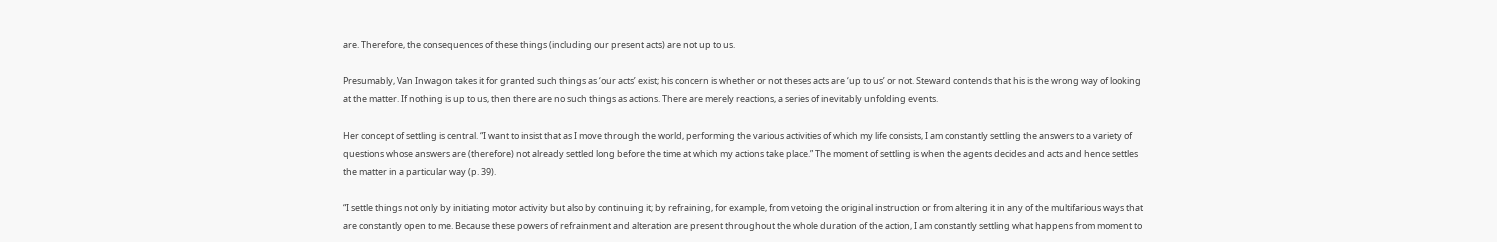are. Therefore, the consequences of these things (including our present acts) are not up to us.

Presumably, Van Inwagon takes it for granted such things as ‘our acts’ exist; his concern is whether or not theses acts are ‘up to us’ or not. Steward contends that his is the wrong way of looking at the matter. If nothing is up to us, then there are no such things as actions. There are merely reactions, a series of inevitably unfolding events.

Her concept of settling is central. “I want to insist that as I move through the world, performing the various activities of which my life consists, I am constantly settling the answers to a variety of questions whose answers are (therefore) not already settled long before the time at which my actions take place.” The moment of settling is when the agents decides and acts and hence settles the matter in a particular way (p. 39).

“I settle things not only by initiating motor activity but also by continuing it; by refraining, for example, from vetoing the original instruction or from altering it in any of the multifarious ways that are constantly open to me. Because these powers of refrainment and alteration are present throughout the whole duration of the action, I am constantly settling what happens from moment to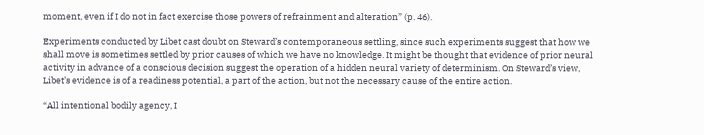moment, even if I do not in fact exercise those powers of refrainment and alteration” (p. 46).

Experiments conducted by Libet cast doubt on Steward’s contemporaneous settling, since such experiments suggest that how we shall move is sometimes settled by prior causes of which we have no knowledge. It might be thought that evidence of prior neural activity in advance of a conscious decision suggest the operation of a hidden neural variety of determinism. On Steward’s view, Libet’s evidence is of a readiness potential, a part of the action, but not the necessary cause of the entire action.

“All intentional bodily agency, I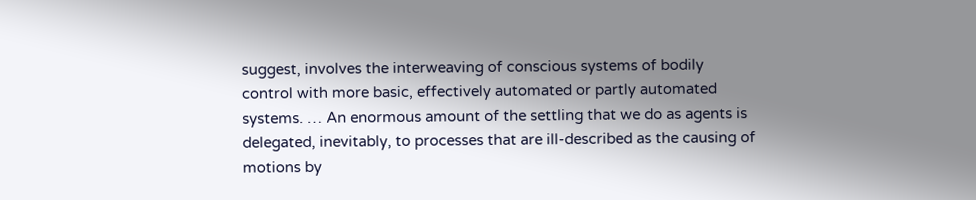suggest, involves the interweaving of conscious systems of bodily control with more basic, effectively automated or partly automated systems. … An enormous amount of the settling that we do as agents is delegated, inevitably, to processes that are ill-described as the causing of motions by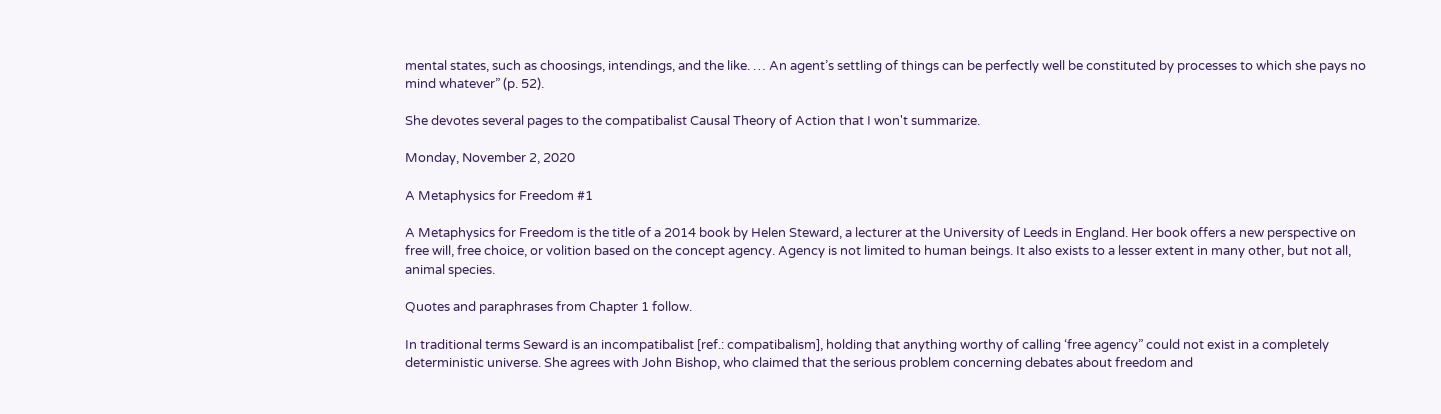mental states, such as choosings, intendings, and the like. … An agent’s settling of things can be perfectly well be constituted by processes to which she pays no mind whatever” (p. 52).

She devotes several pages to the compatibalist Causal Theory of Action that I won't summarize.

Monday, November 2, 2020

A Metaphysics for Freedom #1

A Metaphysics for Freedom is the title of a 2014 book by Helen Steward, a lecturer at the University of Leeds in England. Her book offers a new perspective on free will, free choice, or volition based on the concept agency. Agency is not limited to human beings. It also exists to a lesser extent in many other, but not all, animal species.

Quotes and paraphrases from Chapter 1 follow.

In traditional terms Seward is an incompatibalist [ref.: compatibalism], holding that anything worthy of calling ‘free agency” could not exist in a completely deterministic universe. She agrees with John Bishop, who claimed that the serious problem concerning debates about freedom and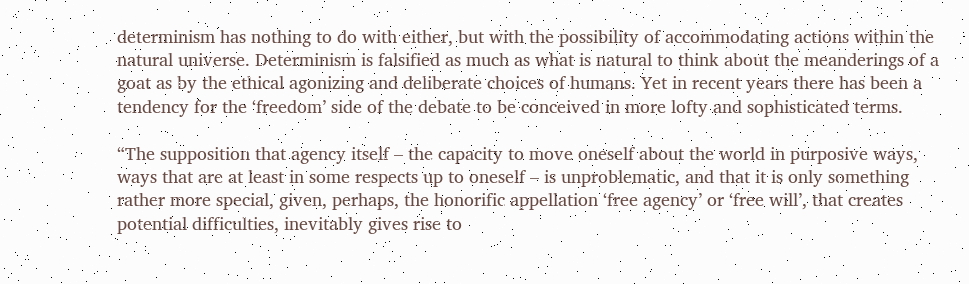determinism has nothing to do with either, but with the possibility of accommodating actions within the natural universe. Determinism is falsified as much as what is natural to think about the meanderings of a goat as by the ethical agonizing and deliberate choices of humans. Yet in recent years there has been a tendency for the ‘freedom’ side of the debate to be conceived in more lofty and sophisticated terms.

“The supposition that agency itself – the capacity to move oneself about the world in purposive ways, ways that are at least in some respects up to oneself – is unproblematic, and that it is only something rather more special, given, perhaps, the honorific appellation ‘free agency’ or ‘free will’, that creates potential difficulties, inevitably gives rise to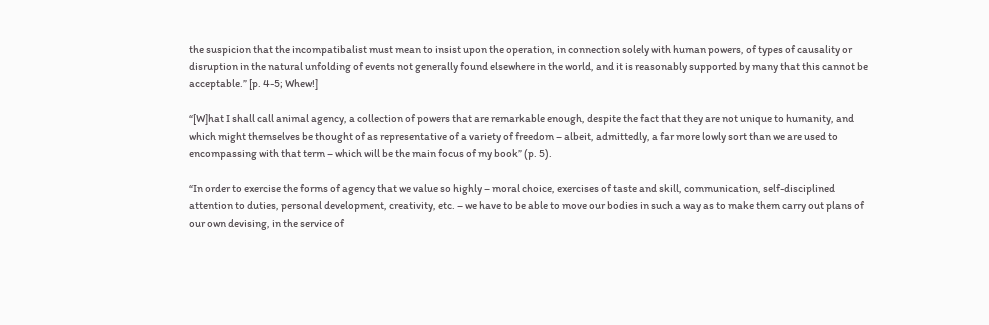the suspicion that the incompatibalist must mean to insist upon the operation, in connection solely with human powers, of types of causality or disruption in the natural unfolding of events not generally found elsewhere in the world, and it is reasonably supported by many that this cannot be acceptable.” [p. 4-5; Whew!]

“[W]hat I shall call animal agency, a collection of powers that are remarkable enough, despite the fact that they are not unique to humanity, and which might themselves be thought of as representative of a variety of freedom – albeit, admittedly, a far more lowly sort than we are used to encompassing with that term – which will be the main focus of my book” (p. 5).

“In order to exercise the forms of agency that we value so highly – moral choice, exercises of taste and skill, communication, self-disciplined attention to duties, personal development, creativity, etc. – we have to be able to move our bodies in such a way as to make them carry out plans of our own devising, in the service of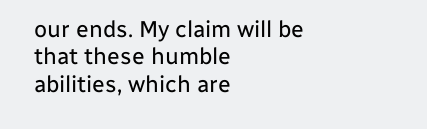our ends. My claim will be that these humble abilities, which are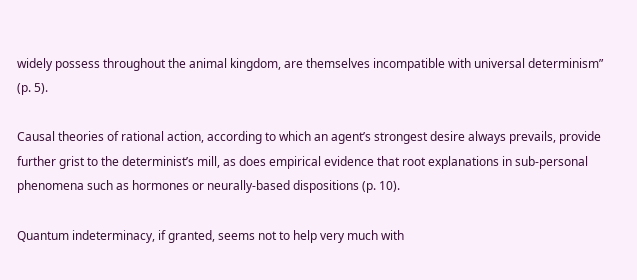widely possess throughout the animal kingdom, are themselves incompatible with universal determinism” (p. 5).

Causal theories of rational action, according to which an agent’s strongest desire always prevails, provide further grist to the determinist’s mill, as does empirical evidence that root explanations in sub-personal phenomena such as hormones or neurally-based dispositions (p. 10).

Quantum indeterminacy, if granted, seems not to help very much with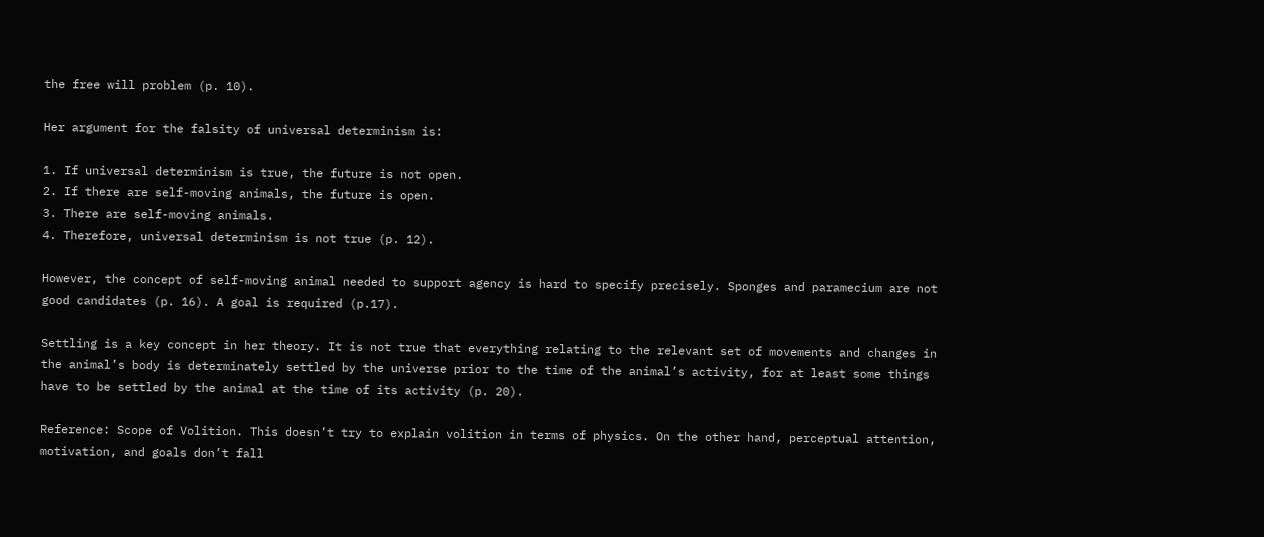the free will problem (p. 10).

Her argument for the falsity of universal determinism is:

1. If universal determinism is true, the future is not open.
2. If there are self-moving animals, the future is open.
3. There are self-moving animals.
4. Therefore, universal determinism is not true (p. 12).

However, the concept of self-moving animal needed to support agency is hard to specify precisely. Sponges and paramecium are not good candidates (p. 16). A goal is required (p.17).

Settling is a key concept in her theory. It is not true that everything relating to the relevant set of movements and changes in the animal’s body is determinately settled by the universe prior to the time of the animal’s activity, for at least some things have to be settled by the animal at the time of its activity (p. 20).

Reference: Scope of Volition. This doesn’t try to explain volition in terms of physics. On the other hand, perceptual attention, motivation, and goals don’t fall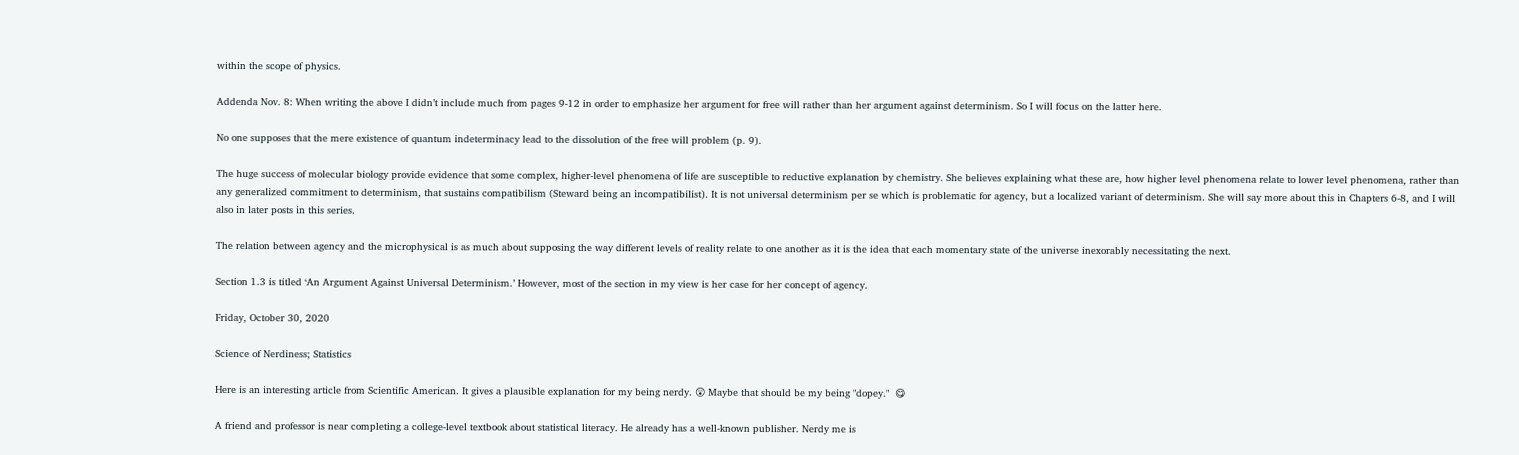within the scope of physics.

Addenda Nov. 8: When writing the above I didn’t include much from pages 9-12 in order to emphasize her argument for free will rather than her argument against determinism. So I will focus on the latter here.

No one supposes that the mere existence of quantum indeterminacy lead to the dissolution of the free will problem (p. 9).

The huge success of molecular biology provide evidence that some complex, higher-level phenomena of life are susceptible to reductive explanation by chemistry. She believes explaining what these are, how higher level phenomena relate to lower level phenomena, rather than any generalized commitment to determinism, that sustains compatibilism (Steward being an incompatibilist). It is not universal determinism per se which is problematic for agency, but a localized variant of determinism. She will say more about this in Chapters 6-8, and I will also in later posts in this series.

The relation between agency and the microphysical is as much about supposing the way different levels of reality relate to one another as it is the idea that each momentary state of the universe inexorably necessitating the next.

Section 1.3 is titled ‘An Argument Against Universal Determinism.’ However, most of the section in my view is her case for her concept of agency.

Friday, October 30, 2020

Science of Nerdiness; Statistics

Here is an interesting article from Scientific American. It gives a plausible explanation for my being nerdy. 😲 Maybe that should be my being "dopey."  😋

A friend and professor is near completing a college-level textbook about statistical literacy. He already has a well-known publisher. Nerdy me is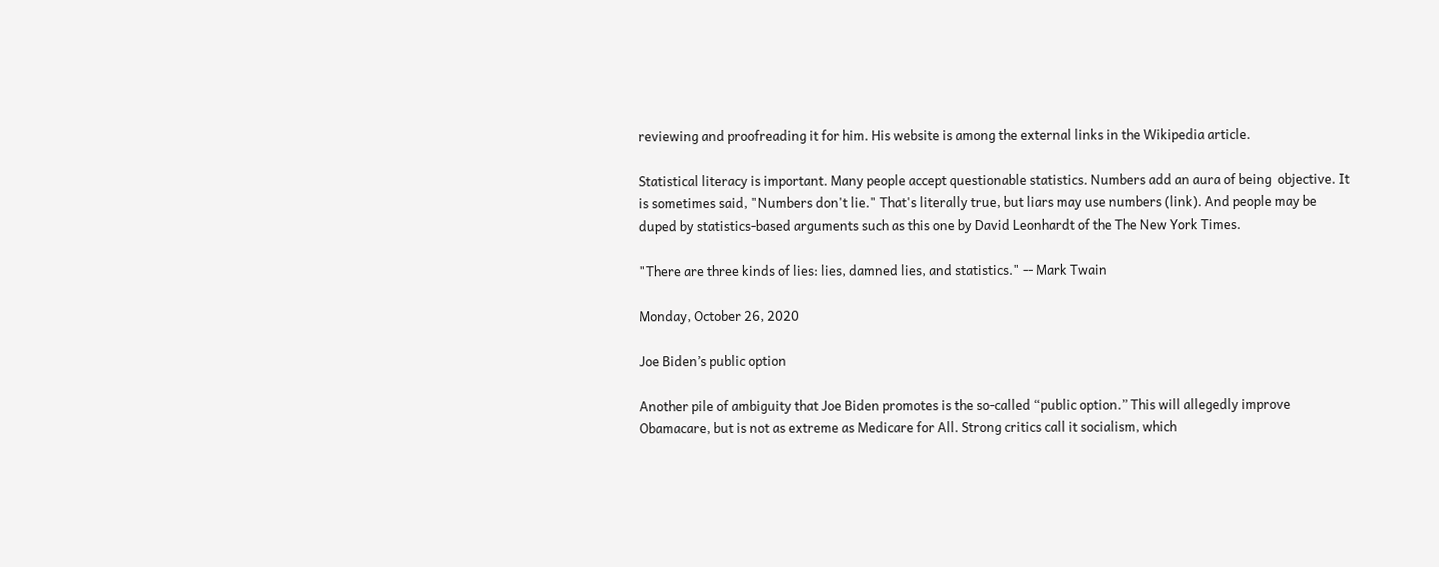reviewing and proofreading it for him. His website is among the external links in the Wikipedia article.

Statistical literacy is important. Many people accept questionable statistics. Numbers add an aura of being  objective. It is sometimes said, "Numbers don't lie." That's literally true, but liars may use numbers (link). And people may be duped by statistics-based arguments such as this one by David Leonhardt of the The New York Times.

"There are three kinds of lies: lies, damned lies, and statistics." -- Mark Twain

Monday, October 26, 2020

Joe Biden’s public option

Another pile of ambiguity that Joe Biden promotes is the so-called “public option.” This will allegedly improve Obamacare, but is not as extreme as Medicare for All. Strong critics call it socialism, which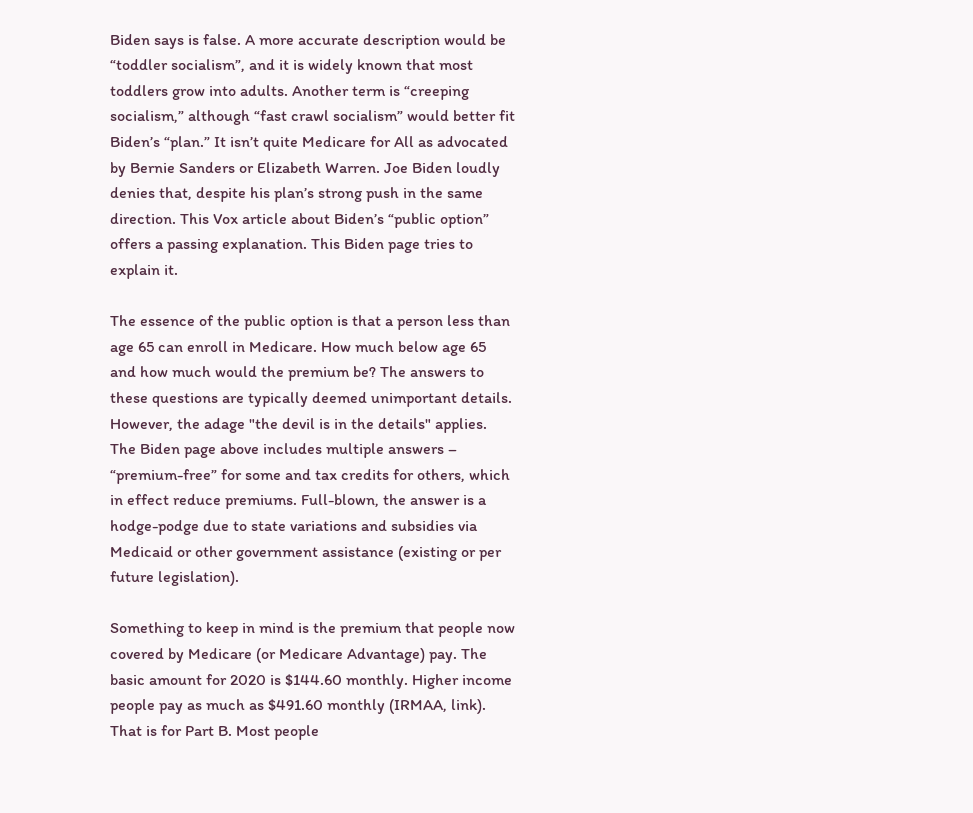Biden says is false. A more accurate description would be “toddler socialism”, and it is widely known that most toddlers grow into adults. Another term is “creeping socialism,” although “fast crawl socialism” would better fit Biden’s “plan.” It isn’t quite Medicare for All as advocated by Bernie Sanders or Elizabeth Warren. Joe Biden loudly denies that, despite his plan’s strong push in the same direction. This Vox article about Biden’s “public option” offers a passing explanation. This Biden page tries to explain it.

The essence of the public option is that a person less than age 65 can enroll in Medicare. How much below age 65 and how much would the premium be? The answers to these questions are typically deemed unimportant details. However, the adage "the devil is in the details" applies. The Biden page above includes multiple answers – “premium-free” for some and tax credits for others, which in effect reduce premiums. Full-blown, the answer is a hodge-podge due to state variations and subsidies via Medicaid or other government assistance (existing or per future legislation).

Something to keep in mind is the premium that people now covered by Medicare (or Medicare Advantage) pay. The basic amount for 2020 is $144.60 monthly. Higher income people pay as much as $491.60 monthly (IRMAA, link). That is for Part B. Most people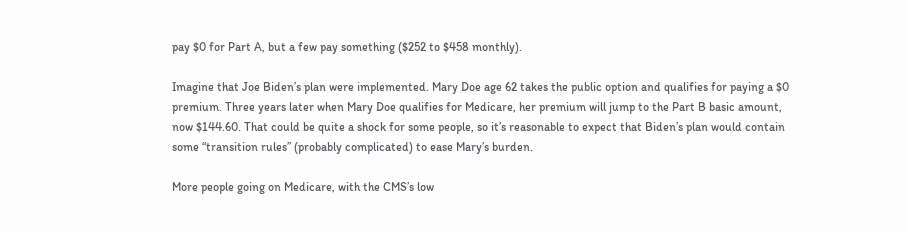pay $0 for Part A, but a few pay something ($252 to $458 monthly).

Imagine that Joe Biden’s plan were implemented. Mary Doe age 62 takes the public option and qualifies for paying a $0 premium. Three years later when Mary Doe qualifies for Medicare, her premium will jump to the Part B basic amount, now $144.60. That could be quite a shock for some people, so it’s reasonable to expect that Biden’s plan would contain some “transition rules” (probably complicated) to ease Mary’s burden.

More people going on Medicare, with the CMS’s low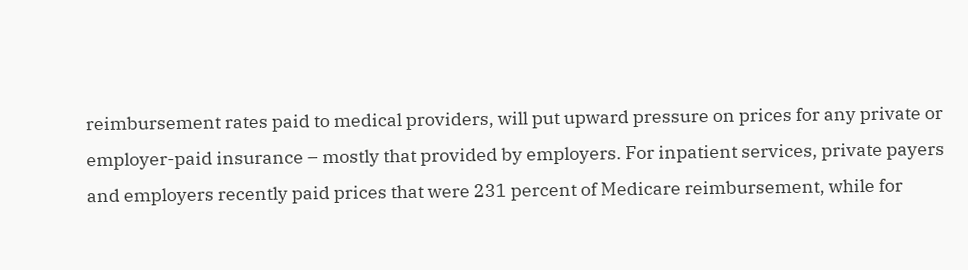reimbursement rates paid to medical providers, will put upward pressure on prices for any private or employer-paid insurance – mostly that provided by employers. For inpatient services, private payers and employers recently paid prices that were 231 percent of Medicare reimbursement, while for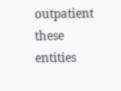outpatient these entities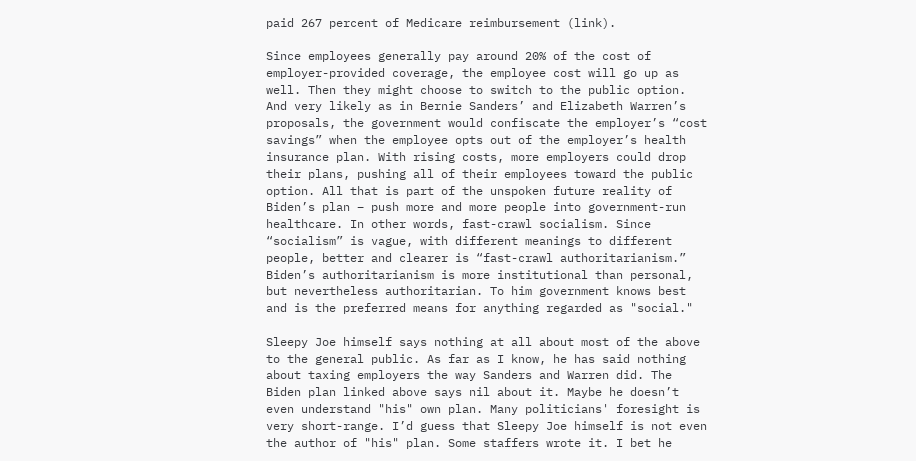paid 267 percent of Medicare reimbursement (link).

Since employees generally pay around 20% of the cost of employer-provided coverage, the employee cost will go up as well. Then they might choose to switch to the public option. And very likely as in Bernie Sanders’ and Elizabeth Warren’s proposals, the government would confiscate the employer’s “cost savings” when the employee opts out of the employer’s health insurance plan. With rising costs, more employers could drop their plans, pushing all of their employees toward the public option. All that is part of the unspoken future reality of Biden’s plan – push more and more people into government-run healthcare. In other words, fast-crawl socialism. Since “socialism” is vague, with different meanings to different people, better and clearer is “fast-crawl authoritarianism.” Biden’s authoritarianism is more institutional than personal, but nevertheless authoritarian. To him government knows best and is the preferred means for anything regarded as "social."

Sleepy Joe himself says nothing at all about most of the above to the general public. As far as I know, he has said nothing about taxing employers the way Sanders and Warren did. The Biden plan linked above says nil about it. Maybe he doesn’t even understand "his" own plan. Many politicians' foresight is very short-range. I’d guess that Sleepy Joe himself is not even the author of "his" plan. Some staffers wrote it. I bet he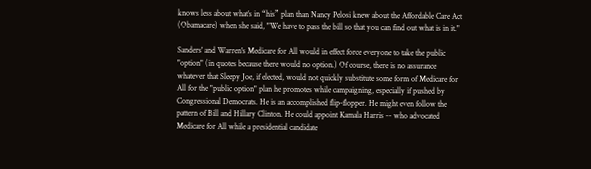knows less about what’s in “his” plan than Nancy Pelosi knew about the Affordable Care Act (Obamacare) when she said, "We have to pass the bill so that you can find out what is in it."

Sanders' and Warren's Medicare for All would in effect force everyone to take the public "option" (in quotes because there would no option.) Of course, there is no assurance whatever that Sleepy Joe, if elected, would not quickly substitute some form of Medicare for All for the "public option" plan he promotes while campaigning, especially if pushed by Congressional Democrats. He is an accomplished flip-flopper. He might even follow the pattern of Bill and Hillary Clinton. He could appoint Kamala Harris -- who advocated Medicare for All while a presidential candidate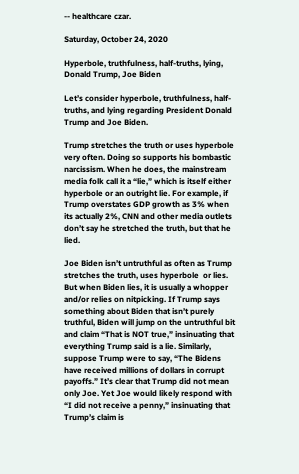-- healthcare czar.

Saturday, October 24, 2020

Hyperbole, truthfulness, half-truths, lying, Donald Trump, Joe Biden

Let’s consider hyperbole, truthfulness, half-truths, and lying regarding President Donald Trump and Joe Biden.

Trump stretches the truth or uses hyperbole very often. Doing so supports his bombastic narcissism. When he does, the mainstream media folk call it a “lie,” which is itself either hyperbole or an outright lie. For example, if Trump overstates GDP growth as 3% when its actually 2%, CNN and other media outlets don’t say he stretched the truth, but that he lied.

Joe Biden isn’t untruthful as often as Trump stretches the truth, uses hyperbole  or lies. But when Biden lies, it is usually a whopper and/or relies on nitpicking. If Trump says something about Biden that isn’t purely truthful, Biden will jump on the untruthful bit and claim “That is NOT true,” insinuating that everything Trump said is a lie. Similarly, suppose Trump were to say, “The Bidens have received millions of dollars in corrupt payoffs.” It’s clear that Trump did not mean only Joe. Yet Joe would likely respond with “I did not receive a penny,” insinuating that Trump’s claim is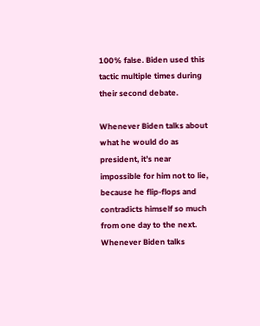100% false. Biden used this tactic multiple times during their second debate.

Whenever Biden talks about what he would do as president, it’s near impossible for him not to lie, because he flip-flops and contradicts himself so much from one day to the next. Whenever Biden talks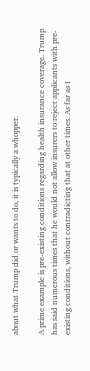about what Trump did or wants to do, it is typically a whopper.

A prime example is pre-existing conditions regarding health insurance coverage. Trump has said numerous times that he would not allow insurers to reject applicants with pre-existing conditions, without contradicting that at other times. As far as I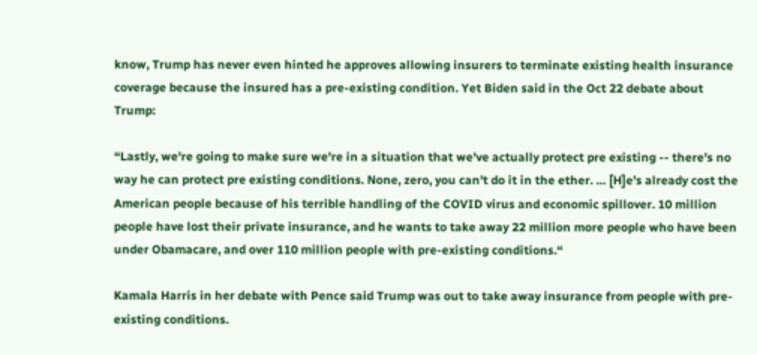know, Trump has never even hinted he approves allowing insurers to terminate existing health insurance coverage because the insured has a pre-existing condition. Yet Biden said in the Oct 22 debate about Trump:

“Lastly, we're going to make sure we're in a situation that we've actually protect pre existing -- there's no way he can protect pre existing conditions. None, zero, you can't do it in the ether. … [H]e’s already cost the American people because of his terrible handling of the COVID virus and economic spillover. 10 million people have lost their private insurance, and he wants to take away 22 million more people who have been under Obamacare, and over 110 million people with pre-existing conditions.“

Kamala Harris in her debate with Pence said Trump was out to take away insurance from people with pre-existing conditions.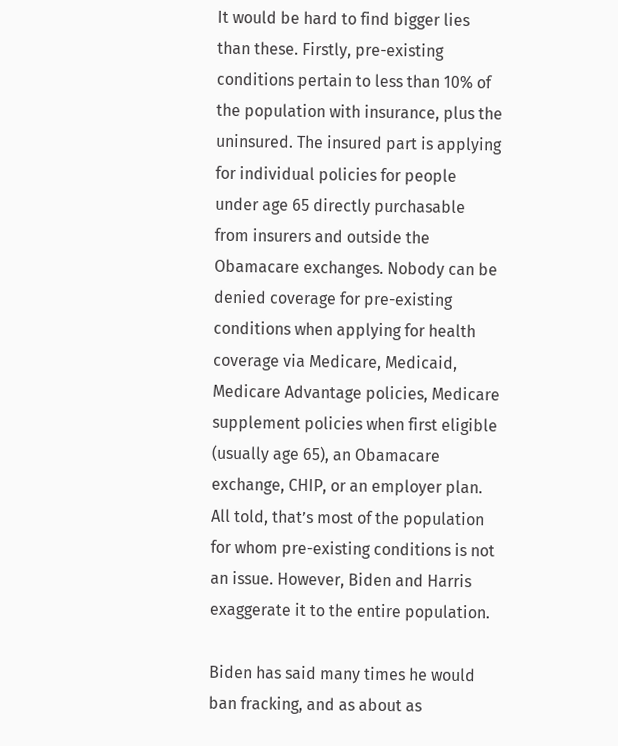It would be hard to find bigger lies than these. Firstly, pre-existing conditions pertain to less than 10% of the population with insurance, plus the uninsured. The insured part is applying for individual policies for people under age 65 directly purchasable from insurers and outside the Obamacare exchanges. Nobody can be denied coverage for pre-existing conditions when applying for health coverage via Medicare, Medicaid, Medicare Advantage policies, Medicare supplement policies when first eligible (usually age 65), an Obamacare exchange, CHIP, or an employer plan. All told, that’s most of the population for whom pre-existing conditions is not an issue. However, Biden and Harris exaggerate it to the entire population.

Biden has said many times he would ban fracking, and as about as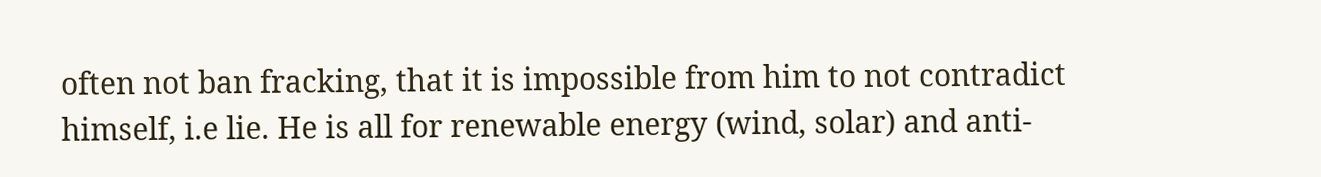often not ban fracking, that it is impossible from him to not contradict himself, i.e lie. He is all for renewable energy (wind, solar) and anti-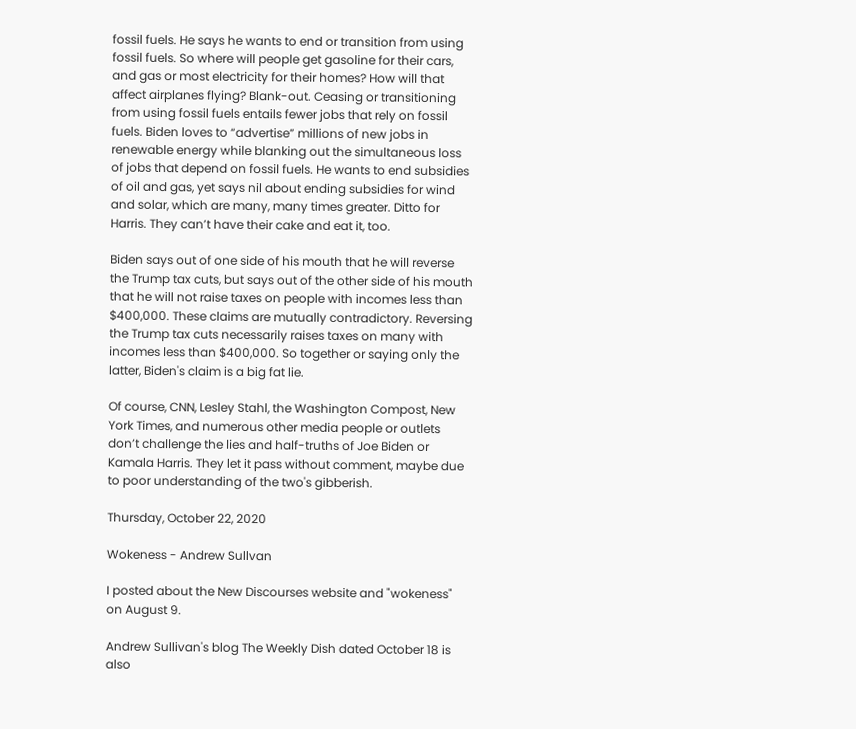fossil fuels. He says he wants to end or transition from using fossil fuels. So where will people get gasoline for their cars, and gas or most electricity for their homes? How will that affect airplanes flying? Blank-out. Ceasing or transitioning from using fossil fuels entails fewer jobs that rely on fossil fuels. Biden loves to “advertise” millions of new jobs in renewable energy while blanking out the simultaneous loss of jobs that depend on fossil fuels. He wants to end subsidies of oil and gas, yet says nil about ending subsidies for wind and solar, which are many, many times greater. Ditto for Harris. They can’t have their cake and eat it, too.

Biden says out of one side of his mouth that he will reverse the Trump tax cuts, but says out of the other side of his mouth that he will not raise taxes on people with incomes less than $400,000. These claims are mutually contradictory. Reversing the Trump tax cuts necessarily raises taxes on many with incomes less than $400,000. So together or saying only the latter, Biden's claim is a big fat lie.

Of course, CNN, Lesley Stahl, the Washington Compost, New York Times, and numerous other media people or outlets don’t challenge the lies and half-truths of Joe Biden or Kamala Harris. They let it pass without comment, maybe due to poor understanding of the two's gibberish.

Thursday, October 22, 2020

Wokeness - Andrew Sullvan

I posted about the New Discourses website and "wokeness" on August 9.

Andrew Sullivan's blog The Weekly Dish dated October 18 is also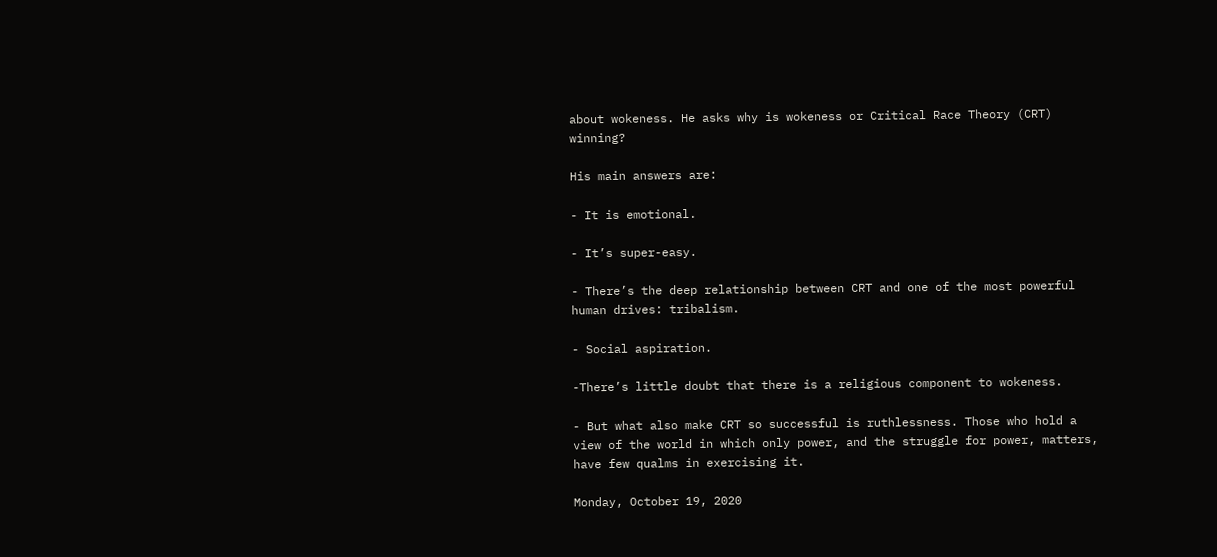about wokeness. He asks why is wokeness or Critical Race Theory (CRT) winning?

His main answers are:

- It is emotional.

- It’s super-easy.

- There’s the deep relationship between CRT and one of the most powerful human drives: tribalism.

- Social aspiration.

-There’s little doubt that there is a religious component to wokeness.

- But what also make CRT so successful is ruthlessness. Those who hold a view of the world in which only power, and the struggle for power, matters, have few qualms in exercising it.

Monday, October 19, 2020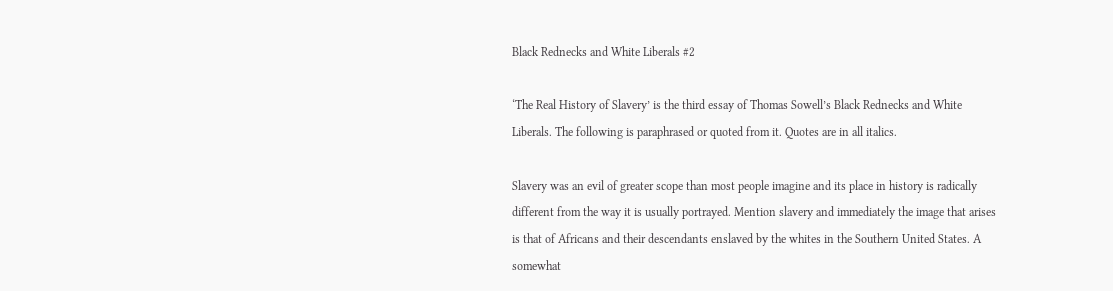Black Rednecks and White Liberals #2

‘The Real History of Slavery’ is the third essay of Thomas Sowell’s Black Rednecks and White Liberals. The following is paraphrased or quoted from it. Quotes are in all italics.

Slavery was an evil of greater scope than most people imagine and its place in history is radically different from the way it is usually portrayed. Mention slavery and immediately the image that arises is that of Africans and their descendants enslaved by the whites in the Southern United States. A somewhat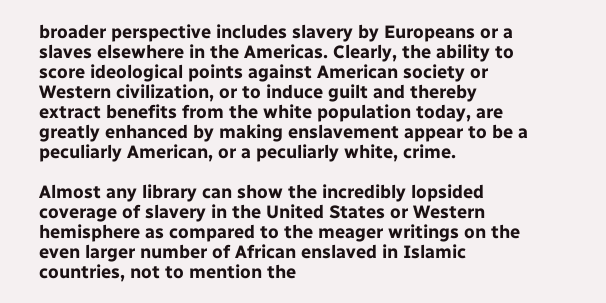broader perspective includes slavery by Europeans or a slaves elsewhere in the Americas. Clearly, the ability to score ideological points against American society or Western civilization, or to induce guilt and thereby extract benefits from the white population today, are greatly enhanced by making enslavement appear to be a peculiarly American, or a peculiarly white, crime.

Almost any library can show the incredibly lopsided coverage of slavery in the United States or Western hemisphere as compared to the meager writings on the even larger number of African enslaved in Islamic countries, not to mention the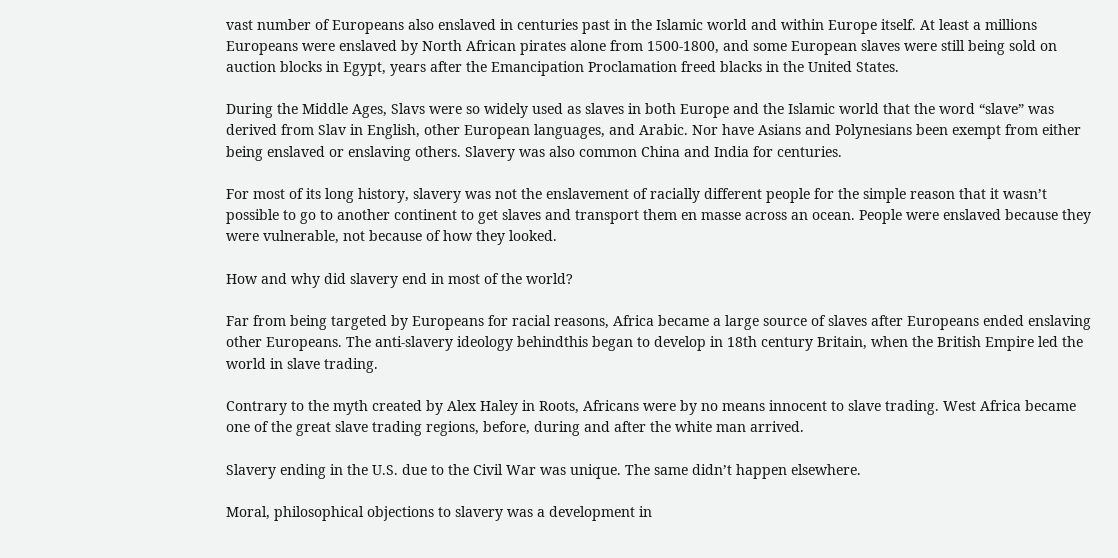vast number of Europeans also enslaved in centuries past in the Islamic world and within Europe itself. At least a millions Europeans were enslaved by North African pirates alone from 1500-1800, and some European slaves were still being sold on auction blocks in Egypt, years after the Emancipation Proclamation freed blacks in the United States.

During the Middle Ages, Slavs were so widely used as slaves in both Europe and the Islamic world that the word “slave” was derived from Slav in English, other European languages, and Arabic. Nor have Asians and Polynesians been exempt from either being enslaved or enslaving others. Slavery was also common China and India for centuries.

For most of its long history, slavery was not the enslavement of racially different people for the simple reason that it wasn’t possible to go to another continent to get slaves and transport them en masse across an ocean. People were enslaved because they were vulnerable, not because of how they looked.

How and why did slavery end in most of the world?

Far from being targeted by Europeans for racial reasons, Africa became a large source of slaves after Europeans ended enslaving other Europeans. The anti-slavery ideology behindthis began to develop in 18th century Britain, when the British Empire led the world in slave trading.

Contrary to the myth created by Alex Haley in Roots, Africans were by no means innocent to slave trading. West Africa became one of the great slave trading regions, before, during and after the white man arrived.

Slavery ending in the U.S. due to the Civil War was unique. The same didn’t happen elsewhere.

Moral, philosophical objections to slavery was a development in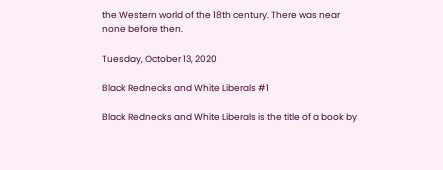the Western world of the 18th century. There was near none before then.

Tuesday, October 13, 2020

Black Rednecks and White Liberals #1

Black Rednecks and White Liberals is the title of a book by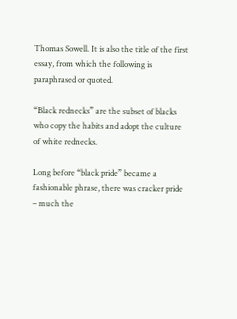Thomas Sowell. It is also the title of the first essay, from which the following is paraphrased or quoted.

“Black rednecks” are the subset of blacks who copy the habits and adopt the culture of white rednecks.

Long before “black pride” became a fashionable phrase, there was cracker pride – much the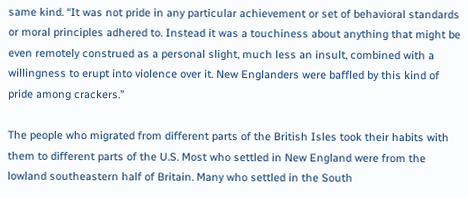same kind. “It was not pride in any particular achievement or set of behavioral standards or moral principles adhered to. Instead it was a touchiness about anything that might be even remotely construed as a personal slight, much less an insult, combined with a willingness to erupt into violence over it. New Englanders were baffled by this kind of pride among crackers.”

The people who migrated from different parts of the British Isles took their habits with them to different parts of the U.S. Most who settled in New England were from the lowland southeastern half of Britain. Many who settled in the South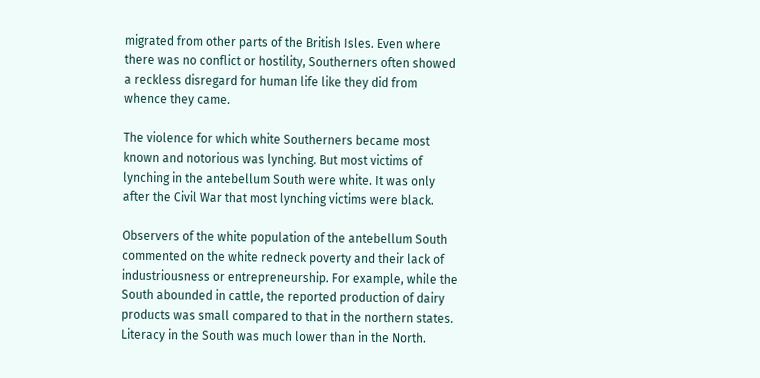migrated from other parts of the British Isles. Even where there was no conflict or hostility, Southerners often showed a reckless disregard for human life like they did from whence they came.

The violence for which white Southerners became most known and notorious was lynching. But most victims of lynching in the antebellum South were white. It was only after the Civil War that most lynching victims were black.

Observers of the white population of the antebellum South commented on the white redneck poverty and their lack of industriousness or entrepreneurship. For example, while the South abounded in cattle, the reported production of dairy products was small compared to that in the northern states. Literacy in the South was much lower than in the North.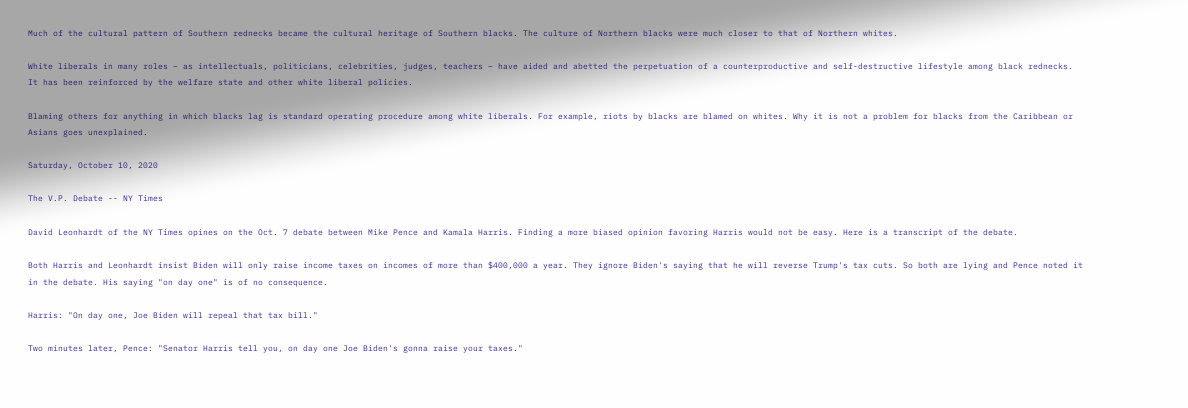Much of the cultural pattern of Southern rednecks became the cultural heritage of Southern blacks. The culture of Northern blacks were much closer to that of Northern whites.

White liberals in many roles – as intellectuals, politicians, celebrities, judges, teachers – have aided and abetted the perpetuation of a counterproductive and self-destructive lifestyle among black rednecks. It has been reinforced by the welfare state and other white liberal policies.

Blaming others for anything in which blacks lag is standard operating procedure among white liberals. For example, riots by blacks are blamed on whites. Why it is not a problem for blacks from the Caribbean or Asians goes unexplained.

Saturday, October 10, 2020

The V.P. Debate -- NY Times

David Leonhardt of the NY Times opines on the Oct. 7 debate between Mike Pence and Kamala Harris. Finding a more biased opinion favoring Harris would not be easy. Here is a transcript of the debate.

Both Harris and Leonhardt insist Biden will only raise income taxes on incomes of more than $400,000 a year. They ignore Biden's saying that he will reverse Trump's tax cuts. So both are lying and Pence noted it in the debate. His saying "on day one" is of no consequence.

Harris: "On day one, Joe Biden will repeal that tax bill."

Two minutes later, Pence: "Senator Harris tell you, on day one Joe Biden's gonna raise your taxes."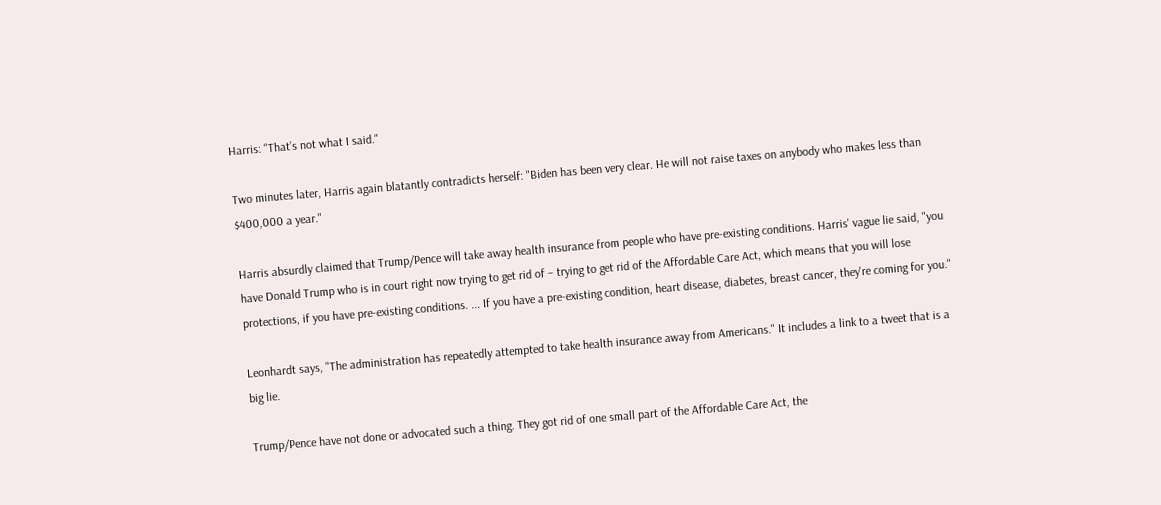Harris: "That’s not what I said."

Two minutes later, Harris again blatantly contradicts herself: "Biden has been very clear. He will not raise taxes on anybody who makes less than $400,000 a year."

Harris absurdly claimed that Trump/Pence will take away health insurance from people who have pre-existing conditions. Harris' vague lie said, "you have Donald Trump who is in court right now trying to get rid of – trying to get rid of the Affordable Care Act, which means that you will lose protections, if you have pre-existing conditions. ... If you have a pre-existing condition, heart disease, diabetes, breast cancer, they're coming for you."

Leonhardt says, "The administration has repeatedly attempted to take health insurance away from Americans." It includes a link to a tweet that is a big lie.

Trump/Pence have not done or advocated such a thing. They got rid of one small part of the Affordable Care Act, the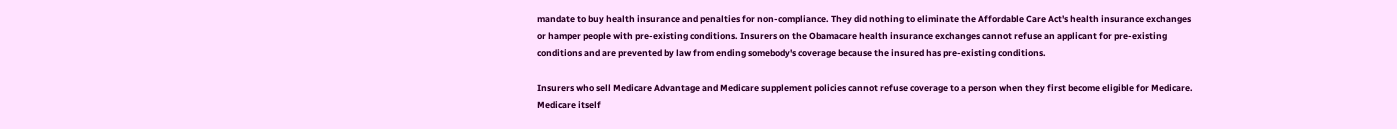mandate to buy health insurance and penalties for non-compliance. They did nothing to eliminate the Affordable Care Act's health insurance exchanges or hamper people with pre-existing conditions. Insurers on the Obamacare health insurance exchanges cannot refuse an applicant for pre-existing conditions and are prevented by law from ending somebody's coverage because the insured has pre-existing conditions.

Insurers who sell Medicare Advantage and Medicare supplement policies cannot refuse coverage to a person when they first become eligible for Medicare. Medicare itself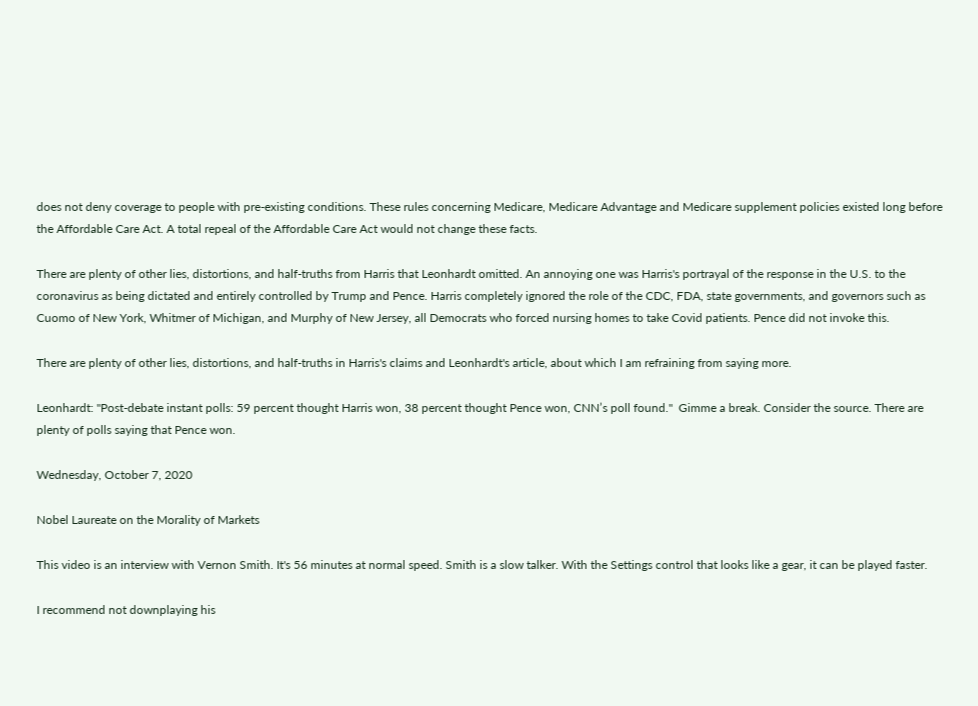does not deny coverage to people with pre-existing conditions. These rules concerning Medicare, Medicare Advantage and Medicare supplement policies existed long before the Affordable Care Act. A total repeal of the Affordable Care Act would not change these facts.

There are plenty of other lies, distortions, and half-truths from Harris that Leonhardt omitted. An annoying one was Harris's portrayal of the response in the U.S. to the coronavirus as being dictated and entirely controlled by Trump and Pence. Harris completely ignored the role of the CDC, FDA, state governments, and governors such as Cuomo of New York, Whitmer of Michigan, and Murphy of New Jersey, all Democrats who forced nursing homes to take Covid patients. Pence did not invoke this.

There are plenty of other lies, distortions, and half-truths in Harris's claims and Leonhardt's article, about which I am refraining from saying more.

Leonhardt: "Post-debate instant polls: 59 percent thought Harris won, 38 percent thought Pence won, CNN’s poll found."  Gimme a break. Consider the source. There are plenty of polls saying that Pence won.

Wednesday, October 7, 2020

Nobel Laureate on the Morality of Markets

This video is an interview with Vernon Smith. It's 56 minutes at normal speed. Smith is a slow talker. With the Settings control that looks like a gear, it can be played faster.

I recommend not downplaying his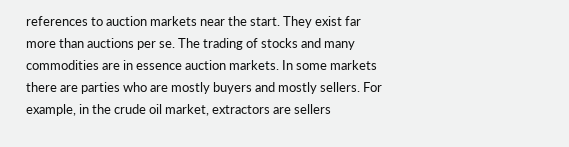references to auction markets near the start. They exist far more than auctions per se. The trading of stocks and many commodities are in essence auction markets. In some markets there are parties who are mostly buyers and mostly sellers. For example, in the crude oil market, extractors are sellers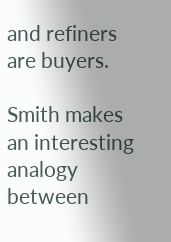and refiners are buyers.

Smith makes an interesting analogy between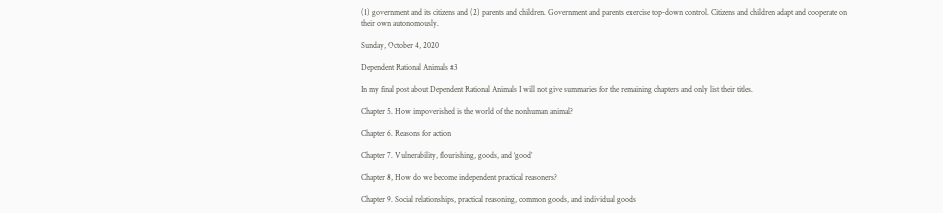(1) government and its citizens and (2) parents and children. Government and parents exercise top-down control. Citizens and children adapt and cooperate on their own autonomously.

Sunday, October 4, 2020

Dependent Rational Animals #3

In my final post about Dependent Rational Animals I will not give summaries for the remaining chapters and only list their titles.

Chapter 5. How impoverished is the world of the nonhuman animal?

Chapter 6. Reasons for action

Chapter 7. Vulnerability, flourishing, goods, and ‘good’

Chapter 8, How do we become independent practical reasoners?

Chapter 9. Social relationships, practical reasoning, common goods, and individual goods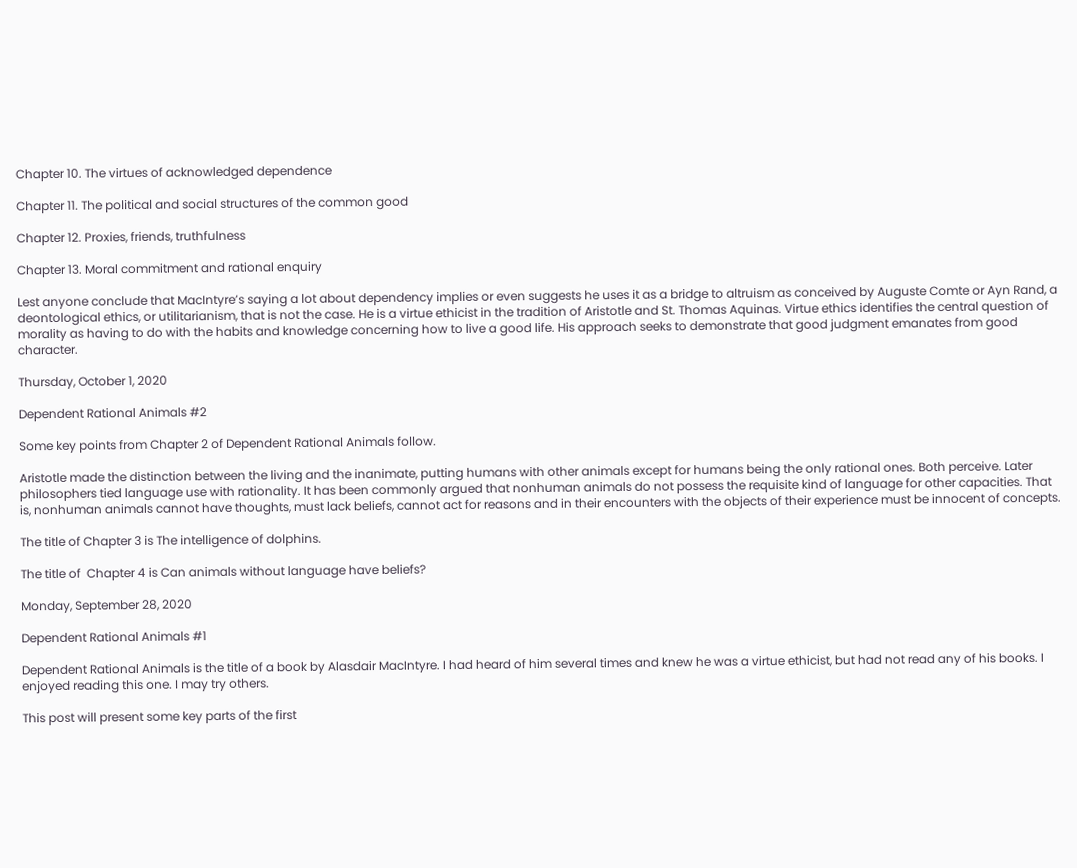Chapter 10. The virtues of acknowledged dependence

Chapter 11. The political and social structures of the common good

Chapter 12. Proxies, friends, truthfulness

Chapter 13. Moral commitment and rational enquiry

Lest anyone conclude that MacIntyre’s saying a lot about dependency implies or even suggests he uses it as a bridge to altruism as conceived by Auguste Comte or Ayn Rand, a deontological ethics, or utilitarianism, that is not the case. He is a virtue ethicist in the tradition of Aristotle and St. Thomas Aquinas. Virtue ethics identifies the central question of morality as having to do with the habits and knowledge concerning how to live a good life. His approach seeks to demonstrate that good judgment emanates from good character.

Thursday, October 1, 2020

Dependent Rational Animals #2

Some key points from Chapter 2 of Dependent Rational Animals follow.

Aristotle made the distinction between the living and the inanimate, putting humans with other animals except for humans being the only rational ones. Both perceive. Later philosophers tied language use with rationality. It has been commonly argued that nonhuman animals do not possess the requisite kind of language for other capacities. That is, nonhuman animals cannot have thoughts, must lack beliefs, cannot act for reasons and in their encounters with the objects of their experience must be innocent of concepts.

The title of Chapter 3 is The intelligence of dolphins.

The title of  Chapter 4 is Can animals without language have beliefs?

Monday, September 28, 2020

Dependent Rational Animals #1

Dependent Rational Animals is the title of a book by Alasdair MacIntyre. I had heard of him several times and knew he was a virtue ethicist, but had not read any of his books. I enjoyed reading this one. I may try others.

This post will present some key parts of the first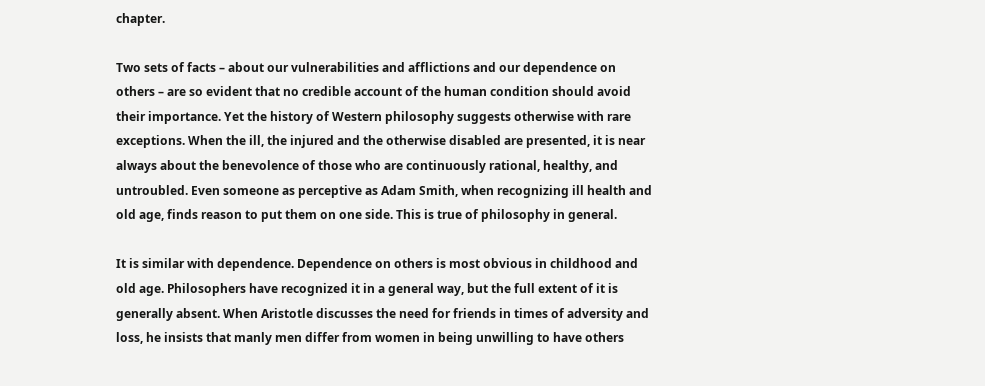chapter.

Two sets of facts – about our vulnerabilities and afflictions and our dependence on others – are so evident that no credible account of the human condition should avoid their importance. Yet the history of Western philosophy suggests otherwise with rare exceptions. When the ill, the injured and the otherwise disabled are presented, it is near always about the benevolence of those who are continuously rational, healthy, and untroubled. Even someone as perceptive as Adam Smith, when recognizing ill health and old age, finds reason to put them on one side. This is true of philosophy in general.

It is similar with dependence. Dependence on others is most obvious in childhood and old age. Philosophers have recognized it in a general way, but the full extent of it is generally absent. When Aristotle discusses the need for friends in times of adversity and loss, he insists that manly men differ from women in being unwilling to have others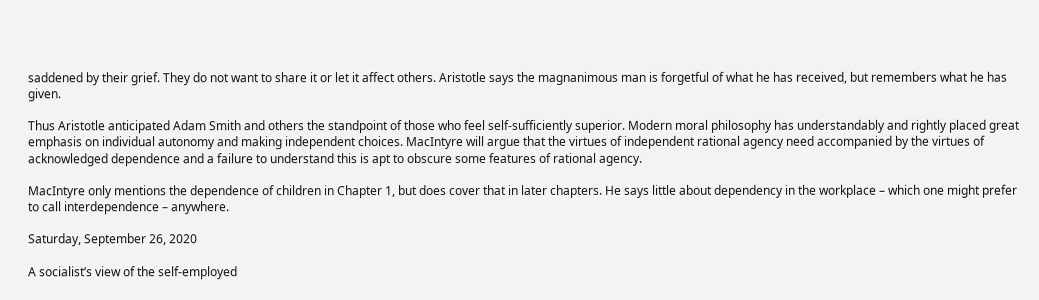saddened by their grief. They do not want to share it or let it affect others. Aristotle says the magnanimous man is forgetful of what he has received, but remembers what he has given.

Thus Aristotle anticipated Adam Smith and others the standpoint of those who feel self-sufficiently superior. Modern moral philosophy has understandably and rightly placed great emphasis on individual autonomy and making independent choices. MacIntyre will argue that the virtues of independent rational agency need accompanied by the virtues of acknowledged dependence and a failure to understand this is apt to obscure some features of rational agency.

MacIntyre only mentions the dependence of children in Chapter 1, but does cover that in later chapters. He says little about dependency in the workplace – which one might prefer to call interdependence – anywhere.

Saturday, September 26, 2020

A socialist’s view of the self-employed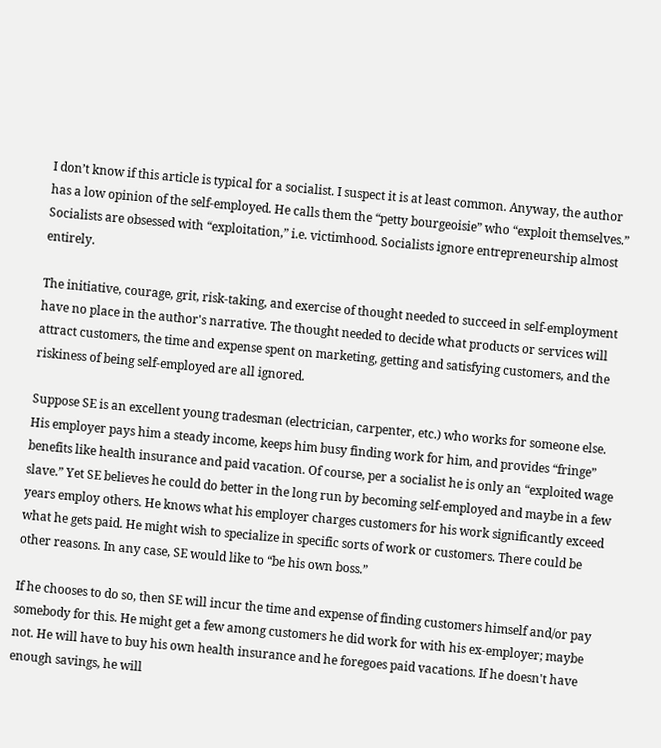I don’t know if this article is typical for a socialist. I suspect it is at least common. Anyway, the author has a low opinion of the self-employed. He calls them the “petty bourgeoisie” who “exploit themselves.” Socialists are obsessed with “exploitation,” i.e. victimhood. Socialists ignore entrepreneurship almost entirely.

The initiative, courage, grit, risk-taking, and exercise of thought needed to succeed in self-employment have no place in the author's narrative. The thought needed to decide what products or services will attract customers, the time and expense spent on marketing, getting and satisfying customers, and the riskiness of being self-employed are all ignored.

Suppose SE is an excellent young tradesman (electrician, carpenter, etc.) who works for someone else. His employer pays him a steady income, keeps him busy finding work for him, and provides “fringe” benefits like health insurance and paid vacation. Of course, per a socialist he is only an “exploited wage slave.” Yet SE believes he could do better in the long run by becoming self-employed and maybe in a few years employ others. He knows what his employer charges customers for his work significantly exceed what he gets paid. He might wish to specialize in specific sorts of work or customers. There could be other reasons. In any case, SE would like to “be his own boss.”

If he chooses to do so, then SE will incur the time and expense of finding customers himself and/or pay somebody for this. He might get a few among customers he did work for with his ex-employer; maybe not. He will have to buy his own health insurance and he foregoes paid vacations. If he doesn't have enough savings, he will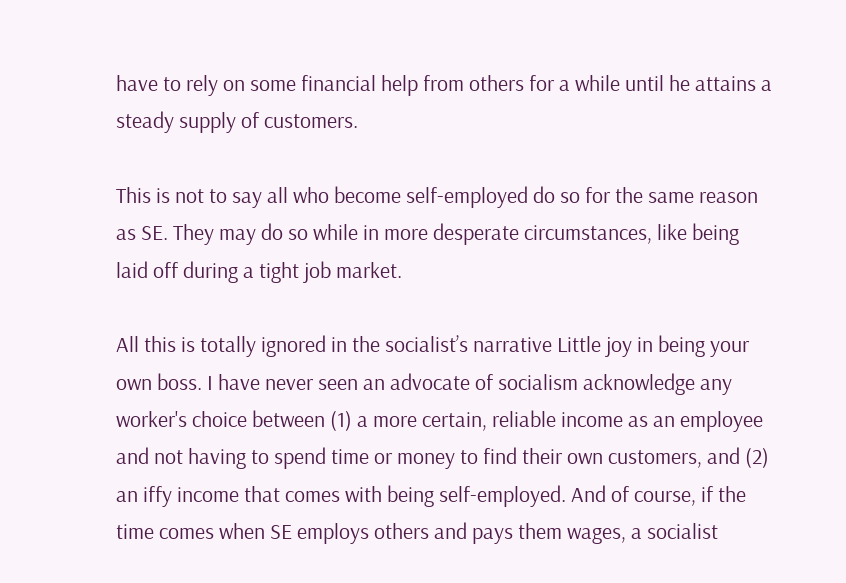have to rely on some financial help from others for a while until he attains a steady supply of customers.

This is not to say all who become self-employed do so for the same reason as SE. They may do so while in more desperate circumstances, like being laid off during a tight job market.

All this is totally ignored in the socialist’s narrative Little joy in being your own boss. I have never seen an advocate of socialism acknowledge any worker's choice between (1) a more certain, reliable income as an employee and not having to spend time or money to find their own customers, and (2) an iffy income that comes with being self-employed. And of course, if the time comes when SE employs others and pays them wages, a socialist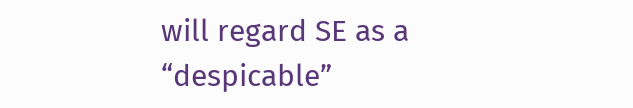will regard SE as a “despicable”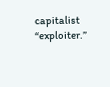capitalist “exploiter.”